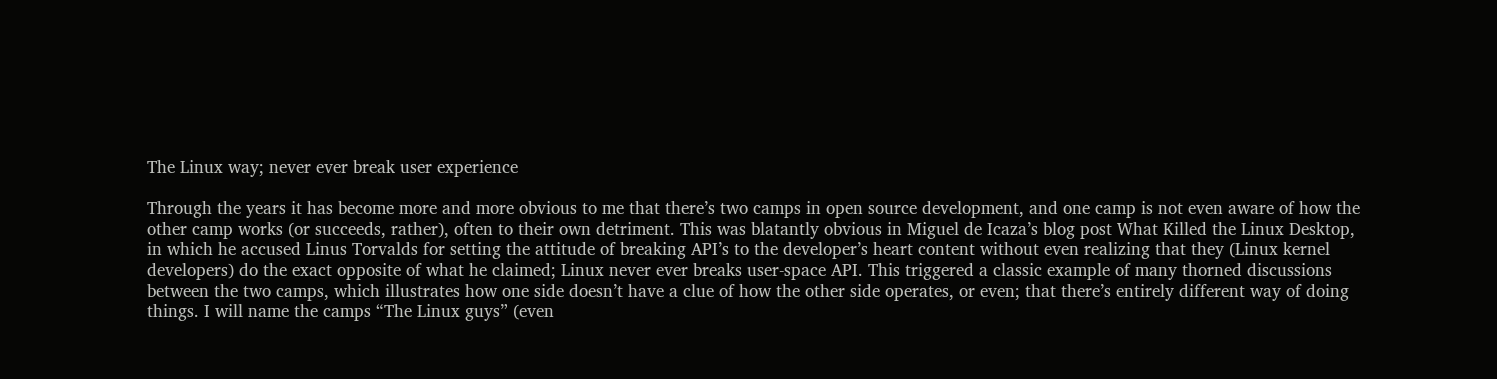The Linux way; never ever break user experience

Through the years it has become more and more obvious to me that there’s two camps in open source development, and one camp is not even aware of how the other camp works (or succeeds, rather), often to their own detriment. This was blatantly obvious in Miguel de Icaza’s blog post What Killed the Linux Desktop, in which he accused Linus Torvalds for setting the attitude of breaking API’s to the developer’s heart content without even realizing that they (Linux kernel developers) do the exact opposite of what he claimed; Linux never ever breaks user-space API. This triggered a classic example of many thorned discussions between the two camps, which illustrates how one side doesn’t have a clue of how the other side operates, or even; that there’s entirely different way of doing things. I will name the camps “The Linux guys” (even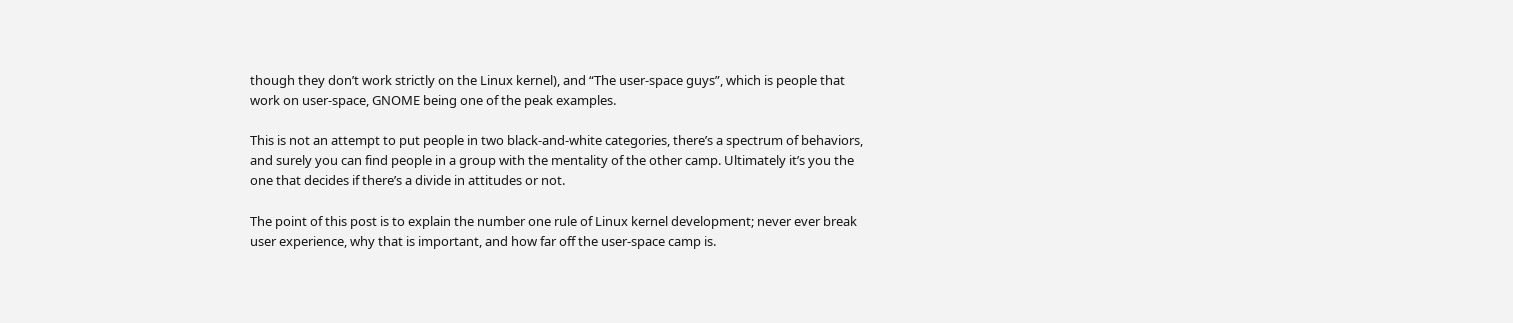though they don’t work strictly on the Linux kernel), and “The user-space guys”, which is people that work on user-space, GNOME being one of the peak examples.

This is not an attempt to put people in two black-and-white categories, there’s a spectrum of behaviors, and surely you can find people in a group with the mentality of the other camp. Ultimately it’s you the one that decides if there’s a divide in attitudes or not.

The point of this post is to explain the number one rule of Linux kernel development; never ever break user experience, why that is important, and how far off the user-space camp is.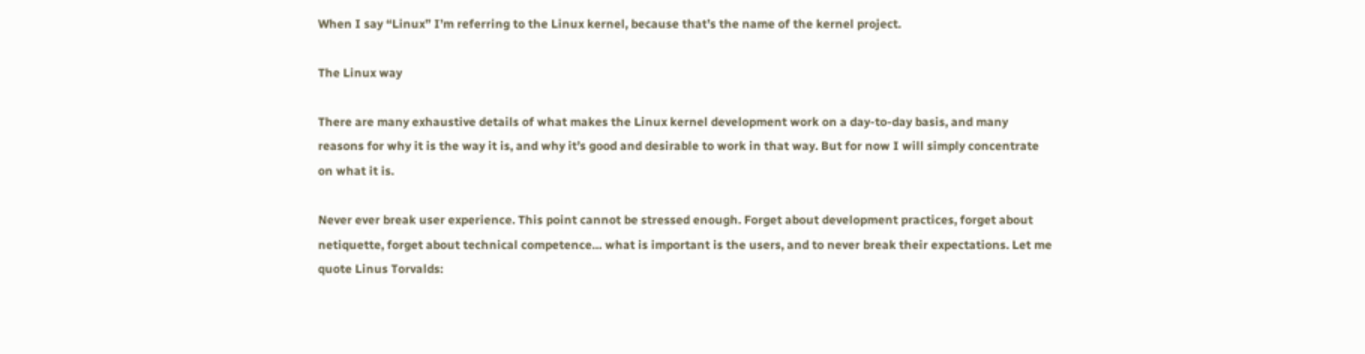When I say “Linux” I’m referring to the Linux kernel, because that’s the name of the kernel project.

The Linux way

There are many exhaustive details of what makes the Linux kernel development work on a day-to-day basis, and many reasons for why it is the way it is, and why it’s good and desirable to work in that way. But for now I will simply concentrate on what it is.

Never ever break user experience. This point cannot be stressed enough. Forget about development practices, forget about netiquette, forget about technical competence… what is important is the users, and to never break their expectations. Let me quote Linus Torvalds: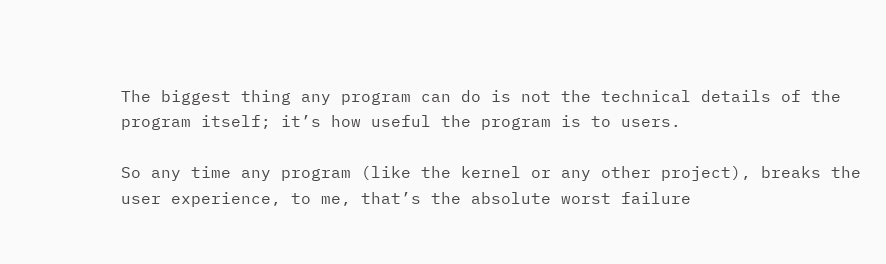The biggest thing any program can do is not the technical details of the program itself; it’s how useful the program is to users.

So any time any program (like the kernel or any other project), breaks the user experience, to me, that’s the absolute worst failure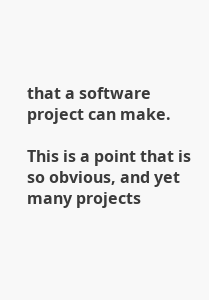that a software project can make.

This is a point that is so obvious, and yet many projects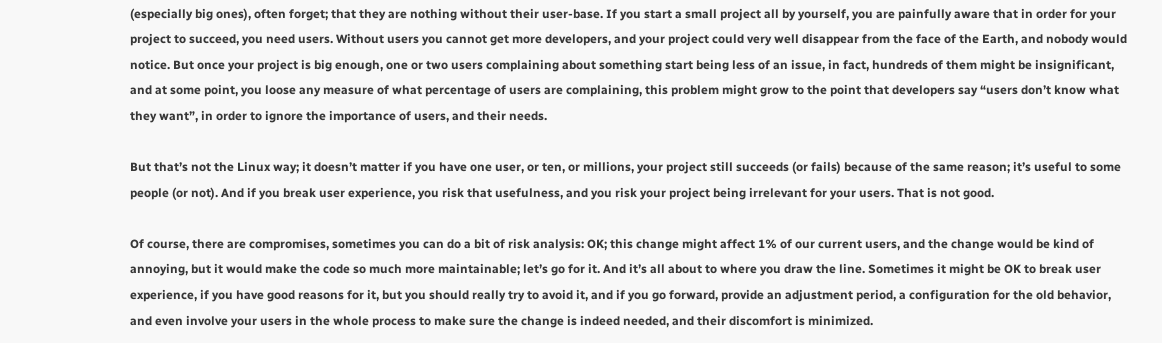(especially big ones), often forget; that they are nothing without their user-base. If you start a small project all by yourself, you are painfully aware that in order for your project to succeed, you need users. Without users you cannot get more developers, and your project could very well disappear from the face of the Earth, and nobody would notice. But once your project is big enough, one or two users complaining about something start being less of an issue, in fact, hundreds of them might be insignificant, and at some point, you loose any measure of what percentage of users are complaining, this problem might grow to the point that developers say “users don’t know what they want”, in order to ignore the importance of users, and their needs.

But that’s not the Linux way; it doesn’t matter if you have one user, or ten, or millions, your project still succeeds (or fails) because of the same reason; it’s useful to some people (or not). And if you break user experience, you risk that usefulness, and you risk your project being irrelevant for your users. That is not good.

Of course, there are compromises, sometimes you can do a bit of risk analysis: OK; this change might affect 1% of our current users, and the change would be kind of annoying, but it would make the code so much more maintainable; let’s go for it. And it’s all about to where you draw the line. Sometimes it might be OK to break user experience, if you have good reasons for it, but you should really try to avoid it, and if you go forward, provide an adjustment period, a configuration for the old behavior, and even involve your users in the whole process to make sure the change is indeed needed, and their discomfort is minimized.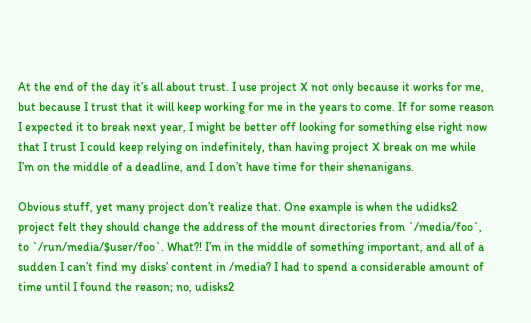At the end of the day it’s all about trust. I use project X not only because it works for me, but because I trust that it will keep working for me in the years to come. If for some reason I expected it to break next year, I might be better off looking for something else right now that I trust I could keep relying on indefinitely, than having project X break on me while I’m on the middle of a deadline, and I don’t have time for their shenanigans.

Obvious stuff, yet many project don’t realize that. One example is when the udidks2 project felt they should change the address of the mount directories from `/media/foo`, to `/run/media/$user/foo`. What?! I’m in the middle of something important, and all of a sudden I can’t find my disks’ content in /media? I had to spend a considerable amount of time until I found the reason; no, udisks2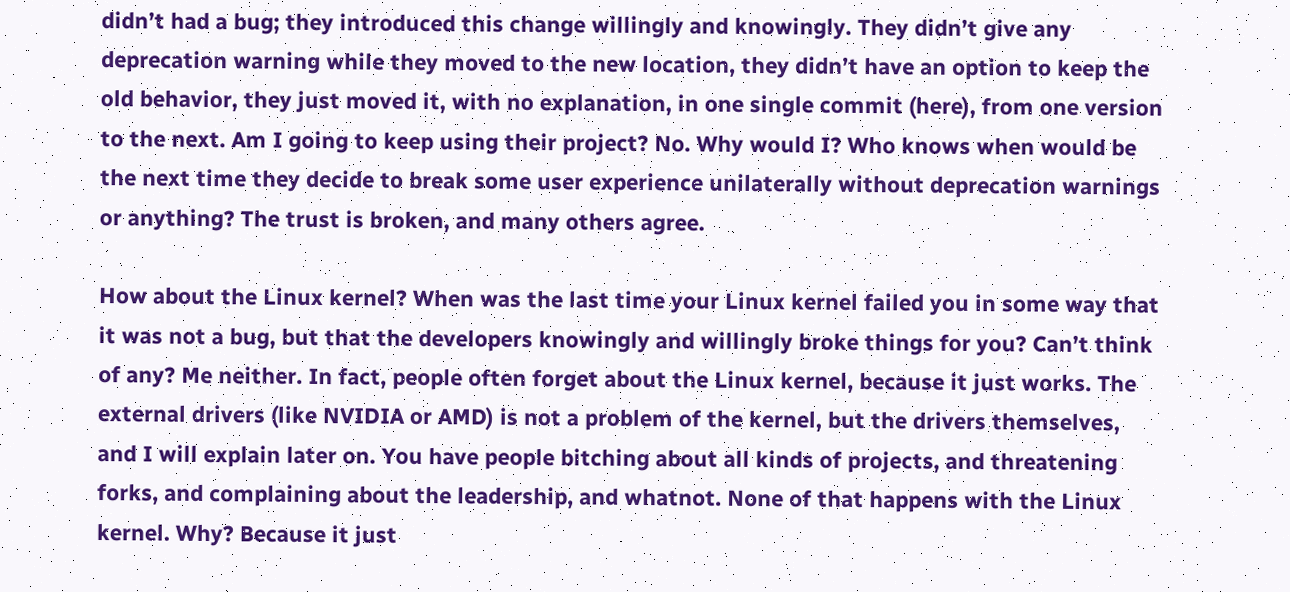didn’t had a bug; they introduced this change willingly and knowingly. They didn’t give any deprecation warning while they moved to the new location, they didn’t have an option to keep the old behavior, they just moved it, with no explanation, in one single commit (here), from one version to the next. Am I going to keep using their project? No. Why would I? Who knows when would be the next time they decide to break some user experience unilaterally without deprecation warnings or anything? The trust is broken, and many others agree.

How about the Linux kernel? When was the last time your Linux kernel failed you in some way that it was not a bug, but that the developers knowingly and willingly broke things for you? Can’t think of any? Me neither. In fact, people often forget about the Linux kernel, because it just works. The external drivers (like NVIDIA or AMD) is not a problem of the kernel, but the drivers themselves, and I will explain later on. You have people bitching about all kinds of projects, and threatening forks, and complaining about the leadership, and whatnot. None of that happens with the Linux kernel. Why? Because it just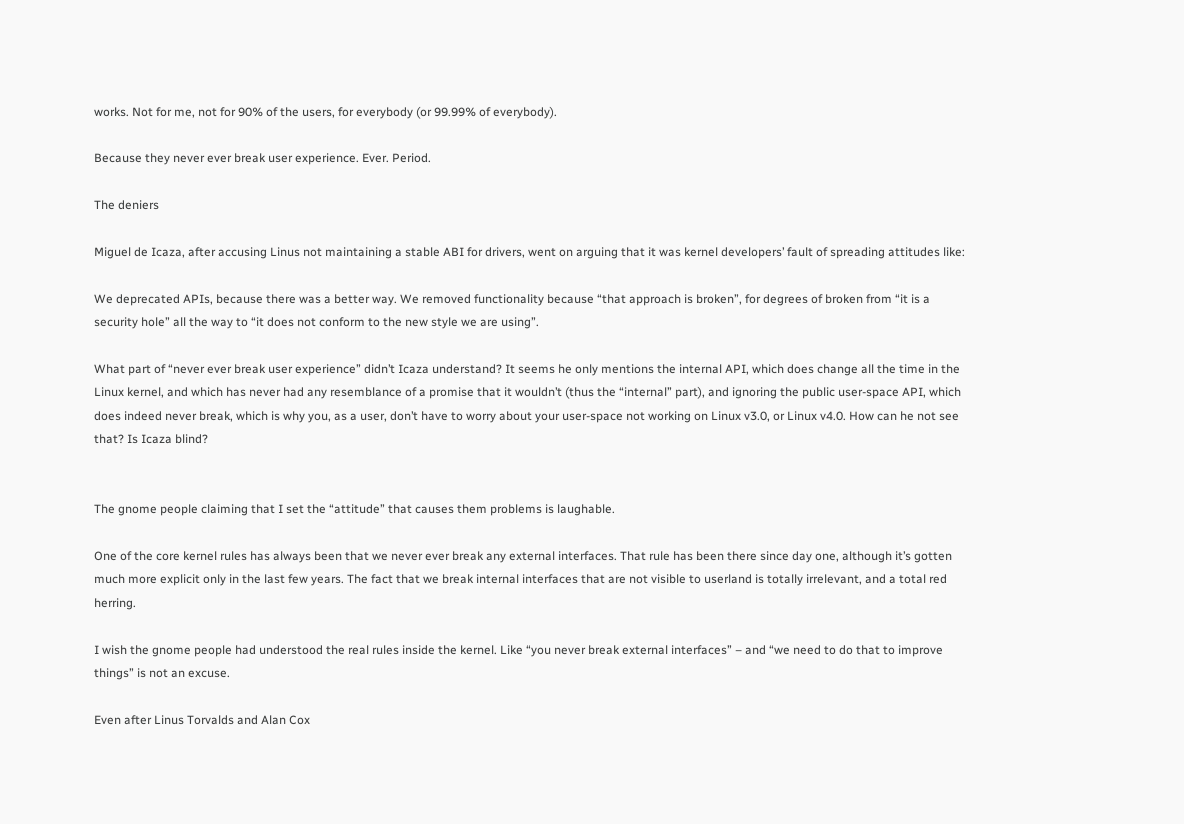works. Not for me, not for 90% of the users, for everybody (or 99.99% of everybody).

Because they never ever break user experience. Ever. Period.

The deniers

Miguel de Icaza, after accusing Linus not maintaining a stable ABI for drivers, went on arguing that it was kernel developers’ fault of spreading attitudes like:

We deprecated APIs, because there was a better way. We removed functionality because “that approach is broken”, for degrees of broken from “it is a security hole” all the way to “it does not conform to the new style we are using”.

What part of “never ever break user experience” didn’t Icaza understand? It seems he only mentions the internal API, which does change all the time in the Linux kernel, and which has never had any resemblance of a promise that it wouldn’t (thus the “internal” part), and ignoring the public user-space API, which does indeed never break, which is why you, as a user, don’t have to worry about your user-space not working on Linux v3.0, or Linux v4.0. How can he not see that? Is Icaza blind?


The gnome people claiming that I set the “attitude” that causes them problems is laughable.

One of the core kernel rules has always been that we never ever break any external interfaces. That rule has been there since day one, although it’s gotten much more explicit only in the last few years. The fact that we break internal interfaces that are not visible to userland is totally irrelevant, and a total red herring.

I wish the gnome people had understood the real rules inside the kernel. Like “you never break external interfaces” – and “we need to do that to improve things” is not an excuse.

Even after Linus Torvalds and Alan Cox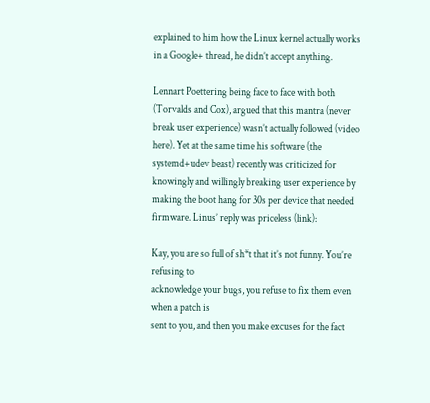explained to him how the Linux kernel actually works in a Google+ thread, he didn’t accept anything.

Lennart Poettering being face to face with both (Torvalds and Cox), argued that this mantra (never break user experience) wasn’t actually followed (video here). Yet at the same time his software (the systemd+udev beast) recently was criticized for knowingly and willingly breaking user experience by making the boot hang for 30s per device that needed firmware. Linus’ reply was priceless (link):

Kay, you are so full of sh*t that it’s not funny. You’re refusing to
acknowledge your bugs, you refuse to fix them even when a patch is
sent to you, and then you make excuses for the fact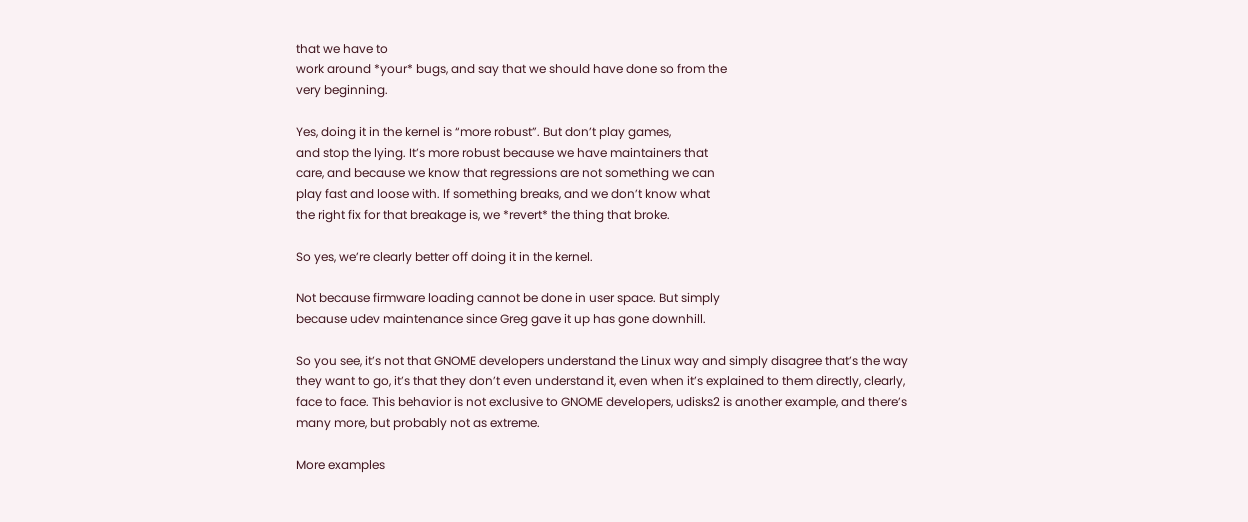that we have to
work around *your* bugs, and say that we should have done so from the
very beginning.

Yes, doing it in the kernel is “more robust”. But don’t play games,
and stop the lying. It’s more robust because we have maintainers that
care, and because we know that regressions are not something we can
play fast and loose with. If something breaks, and we don’t know what
the right fix for that breakage is, we *revert* the thing that broke.

So yes, we’re clearly better off doing it in the kernel.

Not because firmware loading cannot be done in user space. But simply
because udev maintenance since Greg gave it up has gone downhill.

So you see, it’s not that GNOME developers understand the Linux way and simply disagree that’s the way they want to go, it’s that they don’t even understand it, even when it’s explained to them directly, clearly, face to face. This behavior is not exclusive to GNOME developers, udisks2 is another example, and there’s many more, but probably not as extreme.

More examples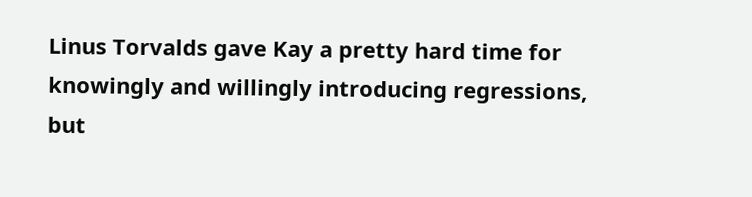Linus Torvalds gave Kay a pretty hard time for knowingly and willingly introducing regressions, but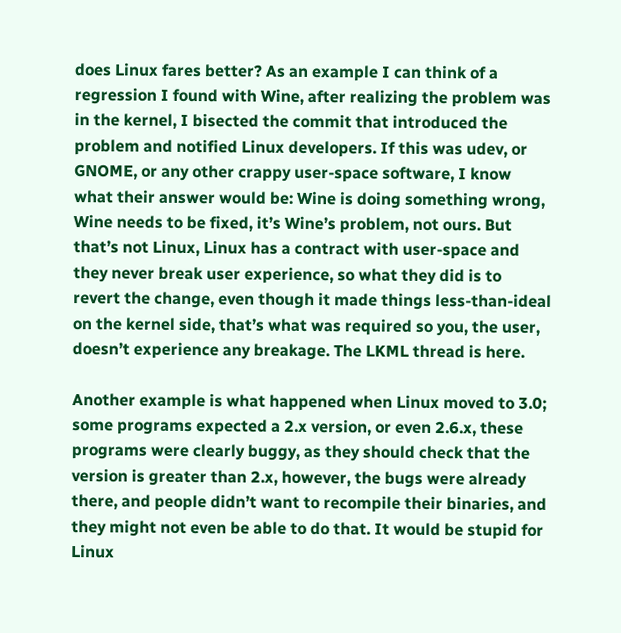does Linux fares better? As an example I can think of a regression I found with Wine, after realizing the problem was in the kernel, I bisected the commit that introduced the problem and notified Linux developers. If this was udev, or GNOME, or any other crappy user-space software, I know what their answer would be: Wine is doing something wrong, Wine needs to be fixed, it’s Wine’s problem, not ours. But that’s not Linux, Linux has a contract with user-space and they never break user experience, so what they did is to revert the change, even though it made things less-than-ideal on the kernel side, that’s what was required so you, the user, doesn’t experience any breakage. The LKML thread is here.

Another example is what happened when Linux moved to 3.0; some programs expected a 2.x version, or even 2.6.x, these programs were clearly buggy, as they should check that the version is greater than 2.x, however, the bugs were already there, and people didn’t want to recompile their binaries, and they might not even be able to do that. It would be stupid for Linux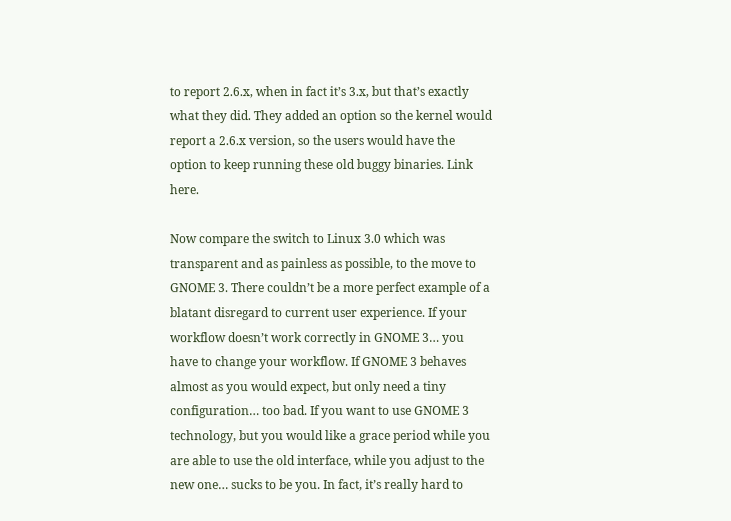to report 2.6.x, when in fact it’s 3.x, but that’s exactly what they did. They added an option so the kernel would report a 2.6.x version, so the users would have the option to keep running these old buggy binaries. Link here.

Now compare the switch to Linux 3.0 which was transparent and as painless as possible, to the move to GNOME 3. There couldn’t be a more perfect example of a blatant disregard to current user experience. If your workflow doesn’t work correctly in GNOME 3… you have to change your workflow. If GNOME 3 behaves almost as you would expect, but only need a tiny configuration… too bad. If you want to use GNOME 3 technology, but you would like a grace period while you are able to use the old interface, while you adjust to the new one… sucks to be you. In fact, it’s really hard to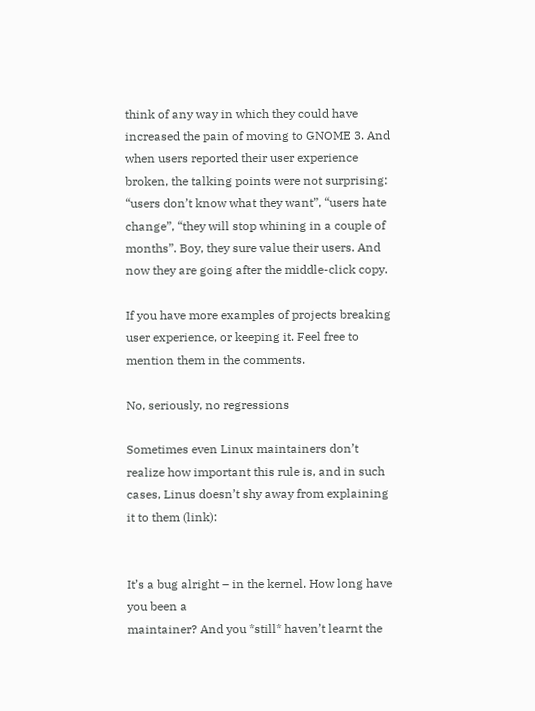think of any way in which they could have increased the pain of moving to GNOME 3. And when users reported their user experience broken, the talking points were not surprising: “users don’t know what they want”, “users hate change”, “they will stop whining in a couple of months”. Boy, they sure value their users. And now they are going after the middle-click copy.

If you have more examples of projects breaking user experience, or keeping it. Feel free to mention them in the comments.

No, seriously, no regressions

Sometimes even Linux maintainers don’t realize how important this rule is, and in such cases, Linus doesn’t shy away from explaining it to them (link):


It’s a bug alright – in the kernel. How long have you been a
maintainer? And you *still* haven’t learnt the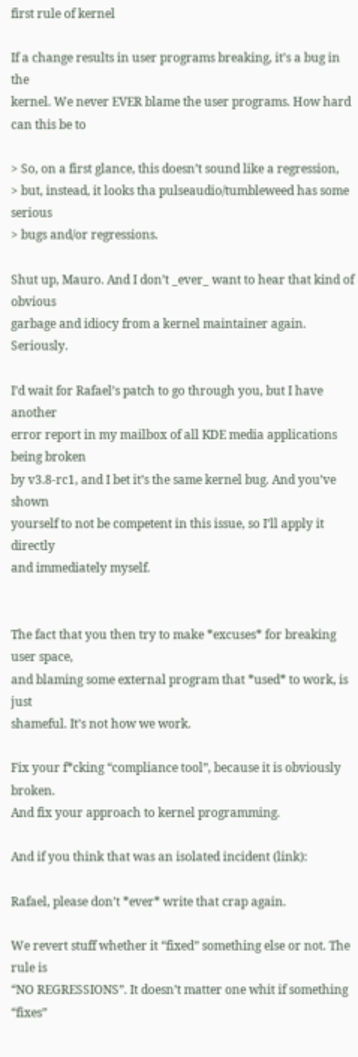first rule of kernel

If a change results in user programs breaking, it’s a bug in the
kernel. We never EVER blame the user programs. How hard can this be to

> So, on a first glance, this doesn’t sound like a regression,
> but, instead, it looks tha pulseaudio/tumbleweed has some serious
> bugs and/or regressions.

Shut up, Mauro. And I don’t _ever_ want to hear that kind of obvious
garbage and idiocy from a kernel maintainer again. Seriously.

I’d wait for Rafael’s patch to go through you, but I have another
error report in my mailbox of all KDE media applications being broken
by v3.8-rc1, and I bet it’s the same kernel bug. And you’ve shown
yourself to not be competent in this issue, so I’ll apply it directly
and immediately myself.


The fact that you then try to make *excuses* for breaking user space,
and blaming some external program that *used* to work, is just
shameful. It’s not how we work.

Fix your f*cking “compliance tool”, because it is obviously broken.
And fix your approach to kernel programming.

And if you think that was an isolated incident (link):

Rafael, please don’t *ever* write that crap again.

We revert stuff whether it “fixed” something else or not. The rule is
“NO REGRESSIONS”. It doesn’t matter one whit if something “fixes”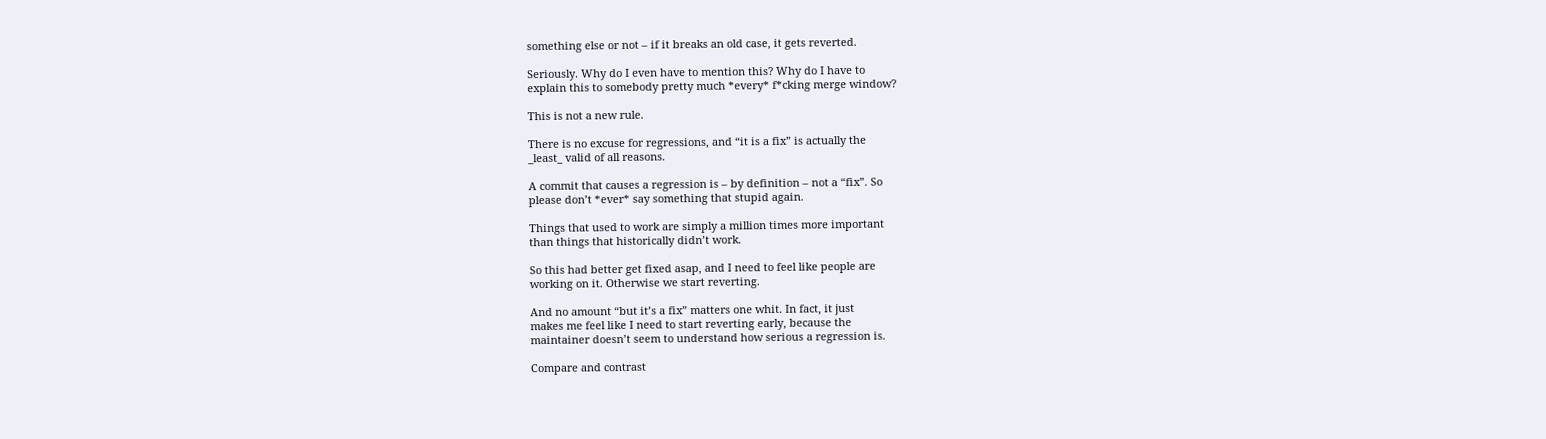something else or not – if it breaks an old case, it gets reverted.

Seriously. Why do I even have to mention this? Why do I have to
explain this to somebody pretty much *every* f*cking merge window?

This is not a new rule.

There is no excuse for regressions, and “it is a fix” is actually the
_least_ valid of all reasons.

A commit that causes a regression is – by definition – not a “fix”. So
please don’t *ever* say something that stupid again.

Things that used to work are simply a million times more important
than things that historically didn’t work.

So this had better get fixed asap, and I need to feel like people are
working on it. Otherwise we start reverting.

And no amount “but it’s a fix” matters one whit. In fact, it just
makes me feel like I need to start reverting early, because the
maintainer doesn’t seem to understand how serious a regression is.

Compare and contrast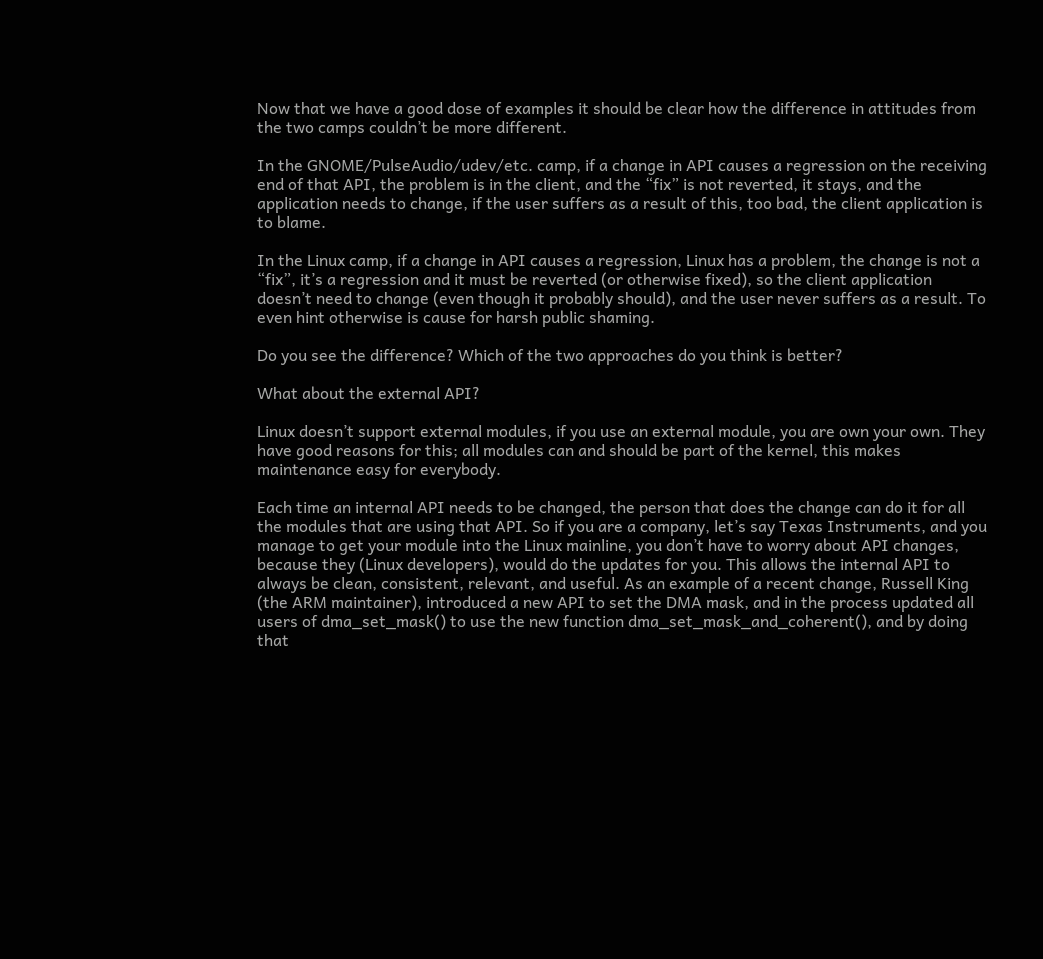Now that we have a good dose of examples it should be clear how the difference in attitudes from the two camps couldn’t be more different.

In the GNOME/PulseAudio/udev/etc. camp, if a change in API causes a regression on the receiving end of that API, the problem is in the client, and the “fix” is not reverted, it stays, and the application needs to change, if the user suffers as a result of this, too bad, the client application is to blame.

In the Linux camp, if a change in API causes a regression, Linux has a problem, the change is not a “fix”, it’s a regression and it must be reverted (or otherwise fixed), so the client application doesn’t need to change (even though it probably should), and the user never suffers as a result. To even hint otherwise is cause for harsh public shaming.

Do you see the difference? Which of the two approaches do you think is better?

What about the external API?

Linux doesn’t support external modules, if you use an external module, you are own your own. They have good reasons for this; all modules can and should be part of the kernel, this makes maintenance easy for everybody.

Each time an internal API needs to be changed, the person that does the change can do it for all the modules that are using that API. So if you are a company, let’s say Texas Instruments, and you manage to get your module into the Linux mainline, you don’t have to worry about API changes, because they (Linux developers), would do the updates for you. This allows the internal API to always be clean, consistent, relevant, and useful. As an example of a recent change, Russell King (the ARM maintainer), introduced a new API to set the DMA mask, and in the process updated all users of dma_set_mask() to use the new function dma_set_mask_and_coherent(), and by doing that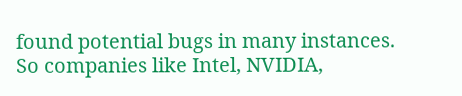found potential bugs in many instances. So companies like Intel, NVIDIA,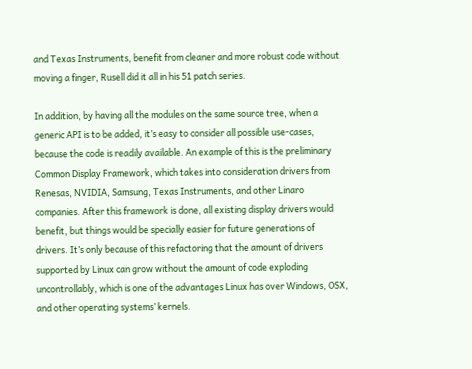and Texas Instruments, benefit from cleaner and more robust code without moving a finger, Rusell did it all in his 51 patch series.

In addition, by having all the modules on the same source tree, when a generic API is to be added, it’s easy to consider all possible use-cases, because the code is readily available. An example of this is the preliminary Common Display Framework, which takes into consideration drivers from Renesas, NVIDIA, Samsung, Texas Instruments, and other Linaro companies. After this framework is done, all existing display drivers would benefit, but things would be specially easier for future generations of drivers. It’s only because of this refactoring that the amount of drivers supported by Linux can grow without the amount of code exploding uncontrollably, which is one of the advantages Linux has over Windows, OSX, and other operating systems’ kernels.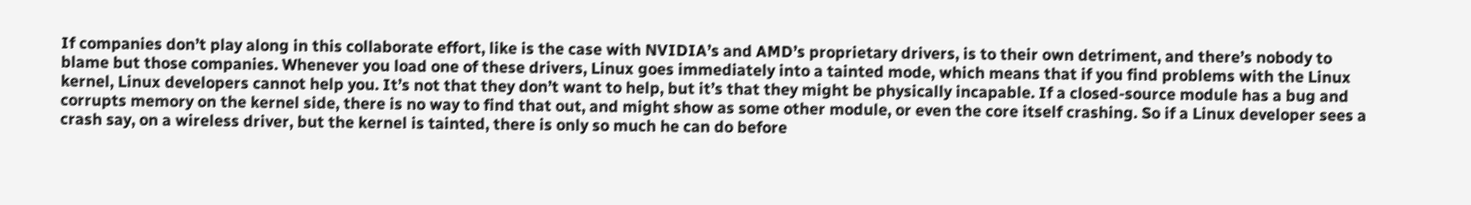If companies don’t play along in this collaborate effort, like is the case with NVIDIA’s and AMD’s proprietary drivers, is to their own detriment, and there’s nobody to blame but those companies. Whenever you load one of these drivers, Linux goes immediately into a tainted mode, which means that if you find problems with the Linux kernel, Linux developers cannot help you. It’s not that they don’t want to help, but it’s that they might be physically incapable. If a closed-source module has a bug and corrupts memory on the kernel side, there is no way to find that out, and might show as some other module, or even the core itself crashing. So if a Linux developer sees a crash say, on a wireless driver, but the kernel is tainted, there is only so much he can do before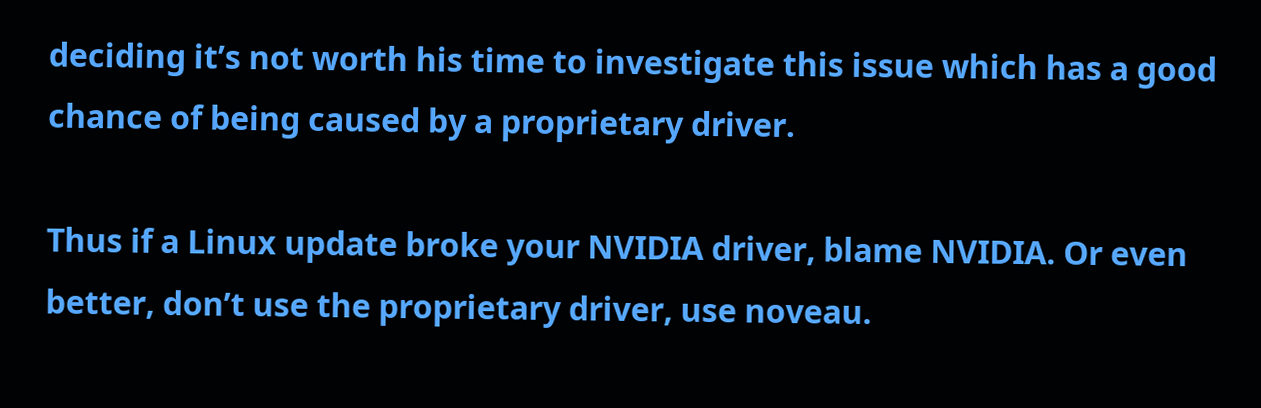deciding it’s not worth his time to investigate this issue which has a good chance of being caused by a proprietary driver.

Thus if a Linux update broke your NVIDIA driver, blame NVIDIA. Or even better, don’t use the proprietary driver, use noveau.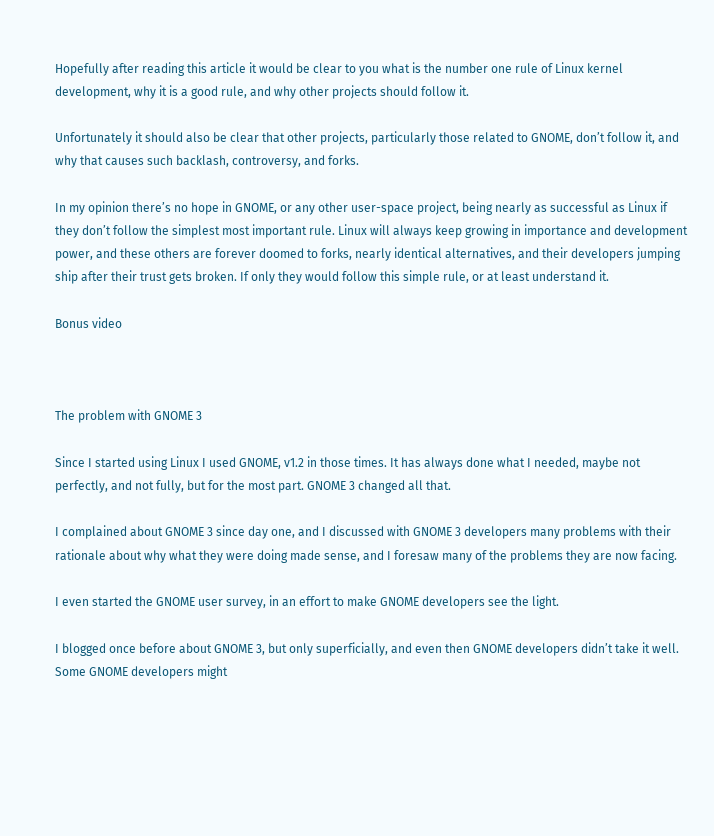Hopefully after reading this article it would be clear to you what is the number one rule of Linux kernel development, why it is a good rule, and why other projects should follow it.

Unfortunately it should also be clear that other projects, particularly those related to GNOME, don’t follow it, and why that causes such backlash, controversy, and forks.

In my opinion there’s no hope in GNOME, or any other user-space project, being nearly as successful as Linux if they don’t follow the simplest most important rule. Linux will always keep growing in importance and development power, and these others are forever doomed to forks, nearly identical alternatives, and their developers jumping ship after their trust gets broken. If only they would follow this simple rule, or at least understand it.

Bonus video



The problem with GNOME 3

Since I started using Linux I used GNOME, v1.2 in those times. It has always done what I needed, maybe not perfectly, and not fully, but for the most part. GNOME 3 changed all that.

I complained about GNOME 3 since day one, and I discussed with GNOME 3 developers many problems with their rationale about why what they were doing made sense, and I foresaw many of the problems they are now facing.

I even started the GNOME user survey, in an effort to make GNOME developers see the light.

I blogged once before about GNOME 3, but only superficially, and even then GNOME developers didn’t take it well. Some GNOME developers might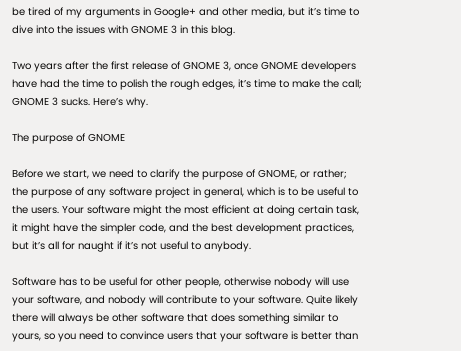be tired of my arguments in Google+ and other media, but it’s time to dive into the issues with GNOME 3 in this blog.

Two years after the first release of GNOME 3, once GNOME developers have had the time to polish the rough edges, it’s time to make the call; GNOME 3 sucks. Here’s why.

The purpose of GNOME

Before we start, we need to clarify the purpose of GNOME, or rather; the purpose of any software project in general, which is to be useful to the users. Your software might the most efficient at doing certain task, it might have the simpler code, and the best development practices, but it’s all for naught if it’s not useful to anybody.

Software has to be useful for other people, otherwise nobody will use your software, and nobody will contribute to your software. Quite likely there will always be other software that does something similar to yours, so you need to convince users that your software is better than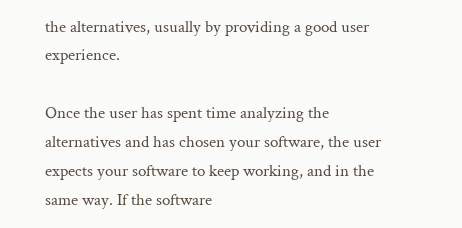the alternatives, usually by providing a good user experience.

Once the user has spent time analyzing the alternatives and has chosen your software, the user expects your software to keep working, and in the same way. If the software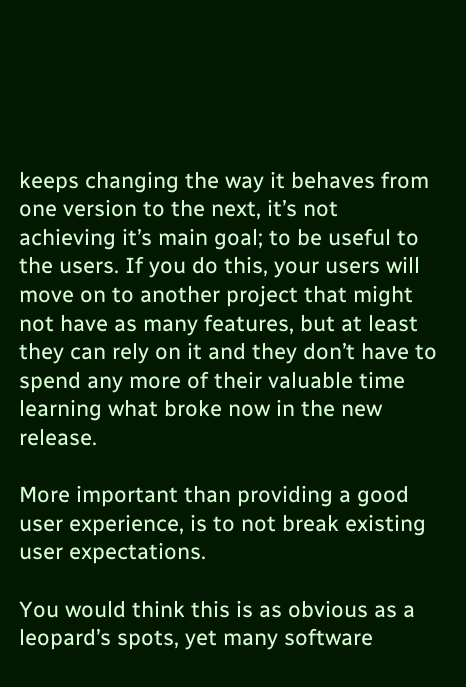keeps changing the way it behaves from one version to the next, it’s not achieving it’s main goal; to be useful to the users. If you do this, your users will move on to another project that might not have as many features, but at least they can rely on it and they don’t have to spend any more of their valuable time learning what broke now in the new release.

More important than providing a good user experience, is to not break existing user expectations.

You would think this is as obvious as a leopard’s spots, yet many software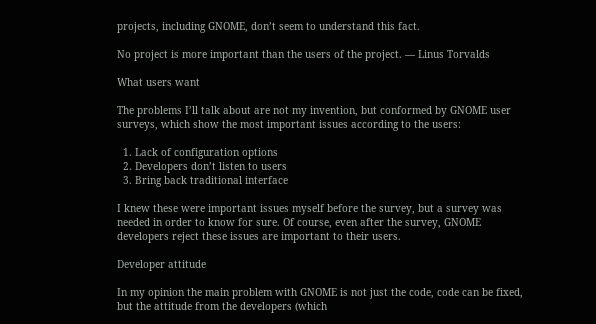projects, including GNOME, don’t seem to understand this fact.

No project is more important than the users of the project. — Linus Torvalds

What users want

The problems I’ll talk about are not my invention, but conformed by GNOME user surveys, which show the most important issues according to the users:

  1. Lack of configuration options
  2. Developers don’t listen to users
  3. Bring back traditional interface

I knew these were important issues myself before the survey, but a survey was needed in order to know for sure. Of course, even after the survey, GNOME developers reject these issues are important to their users.

Developer attitude

In my opinion the main problem with GNOME is not just the code, code can be fixed, but the attitude from the developers (which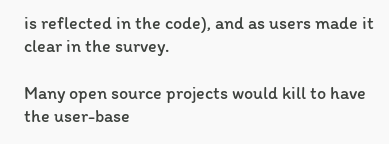is reflected in the code), and as users made it clear in the survey.

Many open source projects would kill to have the user-base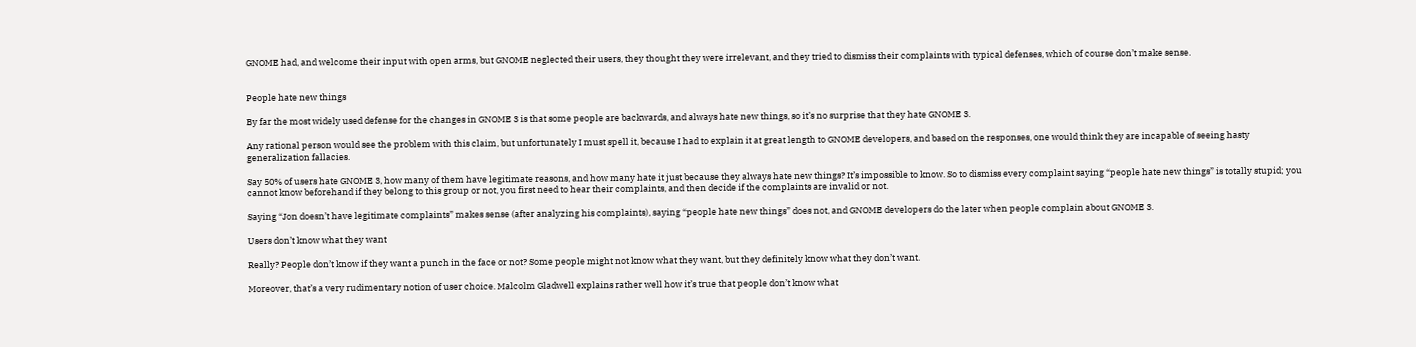GNOME had, and welcome their input with open arms, but GNOME neglected their users, they thought they were irrelevant, and they tried to dismiss their complaints with typical defenses, which of course don’t make sense.


People hate new things

By far the most widely used defense for the changes in GNOME 3 is that some people are backwards, and always hate new things, so it’s no surprise that they hate GNOME 3.

Any rational person would see the problem with this claim, but unfortunately I must spell it, because I had to explain it at great length to GNOME developers, and based on the responses, one would think they are incapable of seeing hasty generalization fallacies.

Say 50% of users hate GNOME 3, how many of them have legitimate reasons, and how many hate it just because they always hate new things? It’s impossible to know. So to dismiss every complaint saying “people hate new things” is totally stupid; you cannot know beforehand if they belong to this group or not, you first need to hear their complaints, and then decide if the complaints are invalid or not.

Saying “Jon doesn’t have legitimate complaints” makes sense (after analyzing his complaints), saying “people hate new things” does not, and GNOME developers do the later when people complain about GNOME 3.

Users don’t know what they want

Really? People don’t know if they want a punch in the face or not? Some people might not know what they want, but they definitely know what they don’t want.

Moreover, that’s a very rudimentary notion of user choice. Malcolm Gladwell explains rather well how it’s true that people don’t know what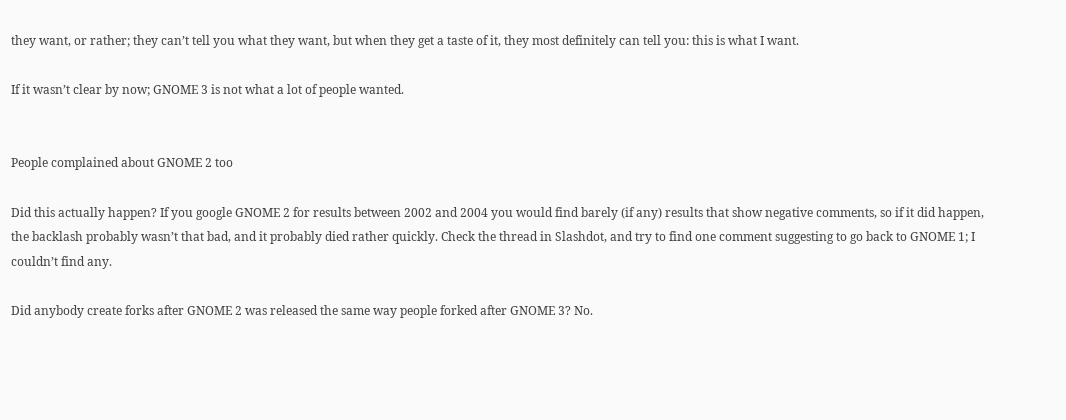they want, or rather; they can’t tell you what they want, but when they get a taste of it, they most definitely can tell you: this is what I want.

If it wasn’t clear by now; GNOME 3 is not what a lot of people wanted.


People complained about GNOME 2 too

Did this actually happen? If you google GNOME 2 for results between 2002 and 2004 you would find barely (if any) results that show negative comments, so if it did happen, the backlash probably wasn’t that bad, and it probably died rather quickly. Check the thread in Slashdot, and try to find one comment suggesting to go back to GNOME 1; I couldn’t find any.

Did anybody create forks after GNOME 2 was released the same way people forked after GNOME 3? No.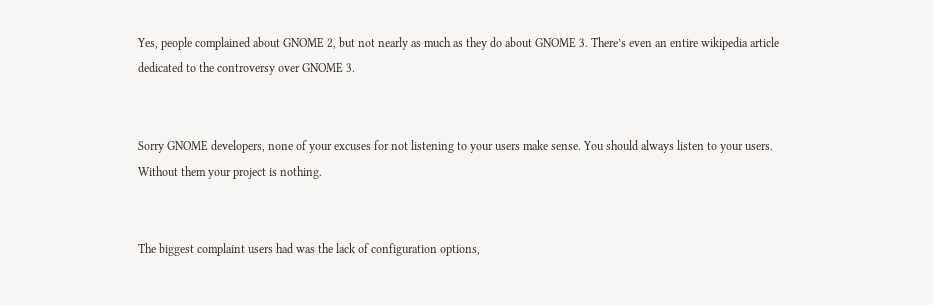Yes, people complained about GNOME 2, but not nearly as much as they do about GNOME 3. There’s even an entire wikipedia article dedicated to the controversy over GNOME 3.


Sorry GNOME developers, none of your excuses for not listening to your users make sense. You should always listen to your users. Without them your project is nothing.


The biggest complaint users had was the lack of configuration options,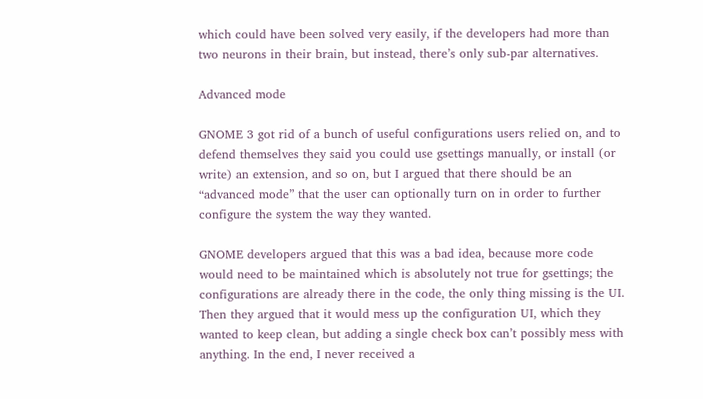which could have been solved very easily, if the developers had more than two neurons in their brain, but instead, there’s only sub-par alternatives.

Advanced mode

GNOME 3 got rid of a bunch of useful configurations users relied on, and to defend themselves they said you could use gsettings manually, or install (or write) an extension, and so on, but I argued that there should be an “advanced mode” that the user can optionally turn on in order to further configure the system the way they wanted.

GNOME developers argued that this was a bad idea, because more code would need to be maintained which is absolutely not true for gsettings; the configurations are already there in the code, the only thing missing is the UI. Then they argued that it would mess up the configuration UI, which they wanted to keep clean, but adding a single check box can’t possibly mess with anything. In the end, I never received a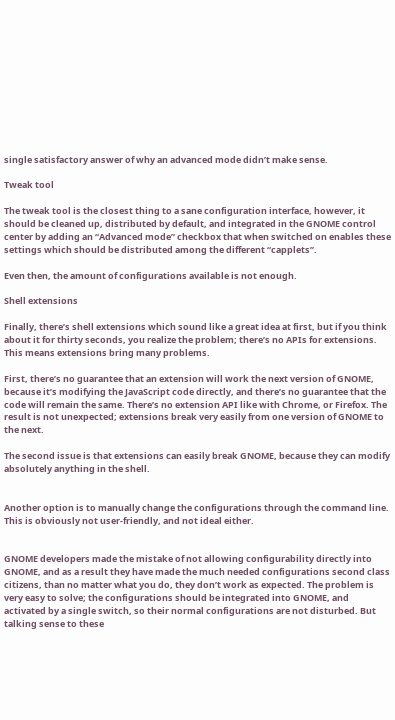single satisfactory answer of why an advanced mode didn’t make sense.

Tweak tool

The tweak tool is the closest thing to a sane configuration interface, however, it should be cleaned up, distributed by default, and integrated in the GNOME control center by adding an “Advanced mode” checkbox that when switched on enables these settings which should be distributed among the different “capplets”.

Even then, the amount of configurations available is not enough.

Shell extensions

Finally, there’s shell extensions which sound like a great idea at first, but if you think about it for thirty seconds, you realize the problem; there’s no APIs for extensions. This means extensions bring many problems.

First, there’s no guarantee that an extension will work the next version of GNOME, because it’s modifying the JavaScript code directly, and there’s no guarantee that the code will remain the same. There’s no extension API like with Chrome, or Firefox. The result is not unexpected; extensions break very easily from one version of GNOME to the next.

The second issue is that extensions can easily break GNOME, because they can modify absolutely anything in the shell.


Another option is to manually change the configurations through the command line. This is obviously not user-friendly, and not ideal either.


GNOME developers made the mistake of not allowing configurability directly into GNOME, and as a result they have made the much needed configurations second class citizens, than no matter what you do, they don’t work as expected. The problem is very easy to solve; the configurations should be integrated into GNOME, and activated by a single switch, so their normal configurations are not disturbed. But talking sense to these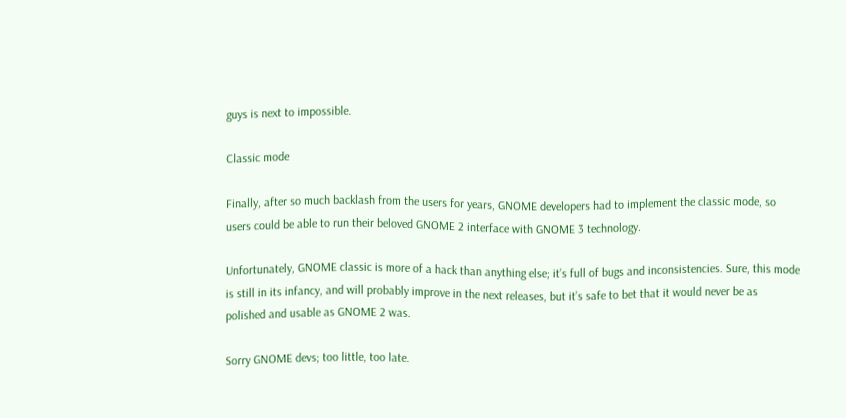guys is next to impossible.

Classic mode

Finally, after so much backlash from the users for years, GNOME developers had to implement the classic mode, so users could be able to run their beloved GNOME 2 interface with GNOME 3 technology.

Unfortunately, GNOME classic is more of a hack than anything else; it’s full of bugs and inconsistencies. Sure, this mode is still in its infancy, and will probably improve in the next releases, but it’s safe to bet that it would never be as polished and usable as GNOME 2 was.

Sorry GNOME devs; too little, too late.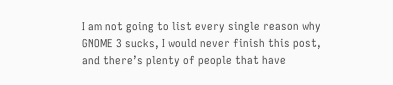I am not going to list every single reason why GNOME 3 sucks, I would never finish this post, and there’s plenty of people that have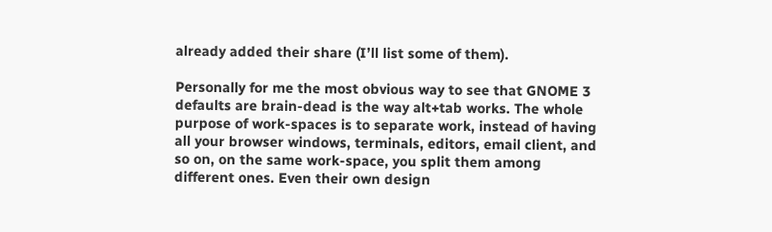already added their share (I’ll list some of them).

Personally for me the most obvious way to see that GNOME 3 defaults are brain-dead is the way alt+tab works. The whole purpose of work-spaces is to separate work, instead of having all your browser windows, terminals, editors, email client, and so on, on the same work-space, you split them among different ones. Even their own design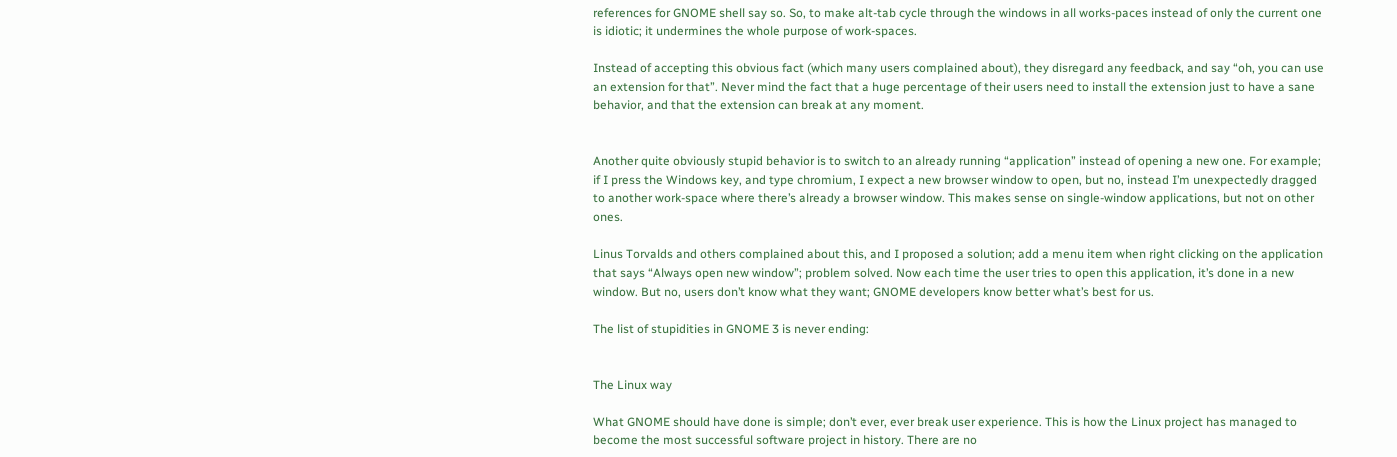references for GNOME shell say so. So, to make alt-tab cycle through the windows in all works-paces instead of only the current one is idiotic; it undermines the whole purpose of work-spaces.

Instead of accepting this obvious fact (which many users complained about), they disregard any feedback, and say “oh, you can use an extension for that”. Never mind the fact that a huge percentage of their users need to install the extension just to have a sane behavior, and that the extension can break at any moment.


Another quite obviously stupid behavior is to switch to an already running “application” instead of opening a new one. For example; if I press the Windows key, and type chromium, I expect a new browser window to open, but no, instead I’m unexpectedly dragged to another work-space where there’s already a browser window. This makes sense on single-window applications, but not on other ones.

Linus Torvalds and others complained about this, and I proposed a solution; add a menu item when right clicking on the application that says “Always open new window”; problem solved. Now each time the user tries to open this application, it’s done in a new window. But no, users don’t know what they want; GNOME developers know better what’s best for us.

The list of stupidities in GNOME 3 is never ending:


The Linux way

What GNOME should have done is simple; don’t ever, ever break user experience. This is how the Linux project has managed to become the most successful software project in history. There are no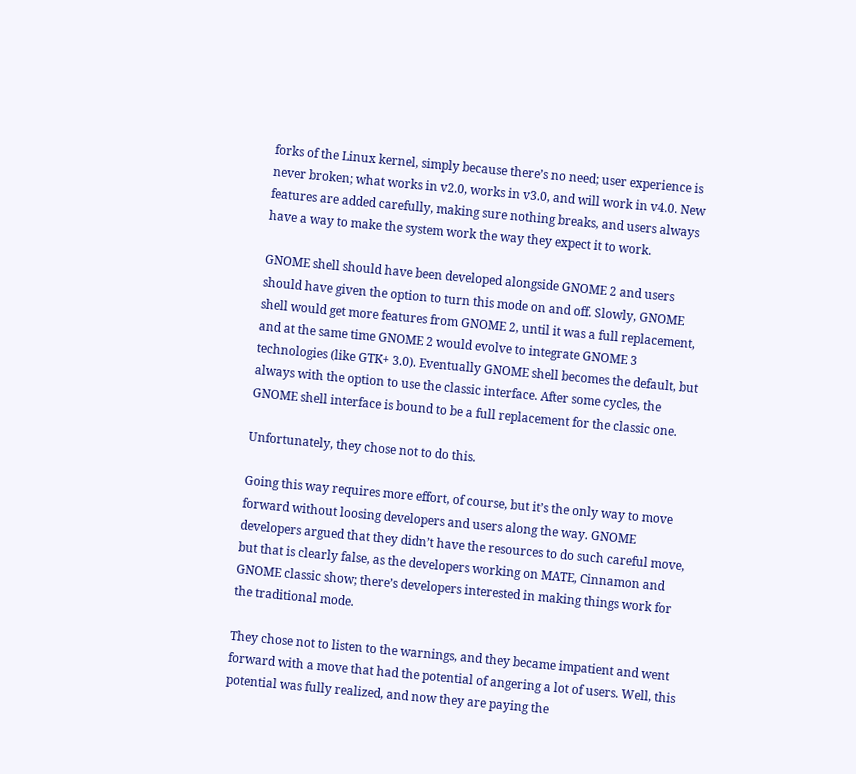forks of the Linux kernel, simply because there’s no need; user experience is never broken; what works in v2.0, works in v3.0, and will work in v4.0. New features are added carefully, making sure nothing breaks, and users always have a way to make the system work the way they expect it to work.

GNOME shell should have been developed alongside GNOME 2 and users should have given the option to turn this mode on and off. Slowly, GNOME shell would get more features from GNOME 2, until it was a full replacement, and at the same time GNOME 2 would evolve to integrate GNOME 3 technologies (like GTK+ 3.0). Eventually GNOME shell becomes the default, but always with the option to use the classic interface. After some cycles, the GNOME shell interface is bound to be a full replacement for the classic one.

Unfortunately, they chose not to do this.

Going this way requires more effort, of course, but it’s the only way to move forward without loosing developers and users along the way. GNOME developers argued that they didn’t have the resources to do such careful move, but that is clearly false, as the developers working on MATE, Cinnamon and GNOME classic show; there’s developers interested in making things work for the traditional mode.

They chose not to listen to the warnings, and they became impatient and went forward with a move that had the potential of angering a lot of users. Well, this potential was fully realized, and now they are paying the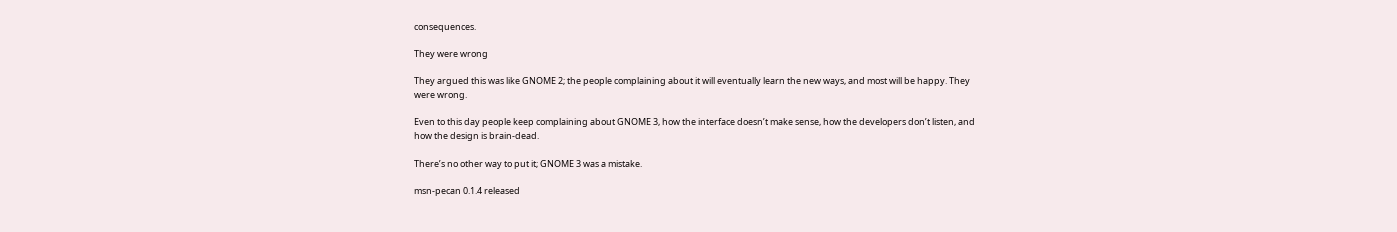consequences.

They were wrong

They argued this was like GNOME 2; the people complaining about it will eventually learn the new ways, and most will be happy. They were wrong.

Even to this day people keep complaining about GNOME 3, how the interface doesn’t make sense, how the developers don’t listen, and how the design is brain-dead.

There’s no other way to put it; GNOME 3 was a mistake.

msn-pecan 0.1.4 released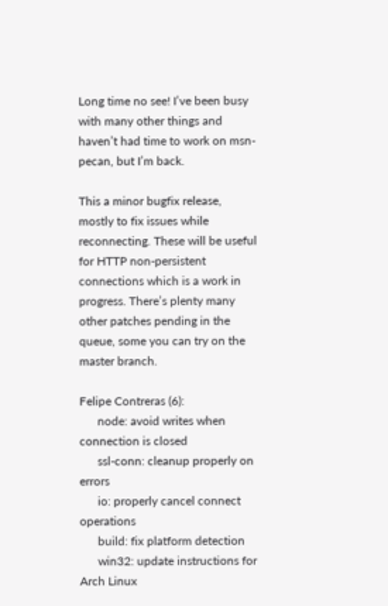Long time no see! I’ve been busy with many other things and haven’t had time to work on msn-pecan, but I’m back.

This a minor bugfix release, mostly to fix issues while reconnecting. These will be useful for HTTP non-persistent connections which is a work in progress. There’s plenty many other patches pending in the queue, some you can try on the master branch.

Felipe Contreras (6):
      node: avoid writes when connection is closed
      ssl-conn: cleanup properly on errors
      io: properly cancel connect operations
      build: fix platform detection
      win32: update instructions for Arch Linux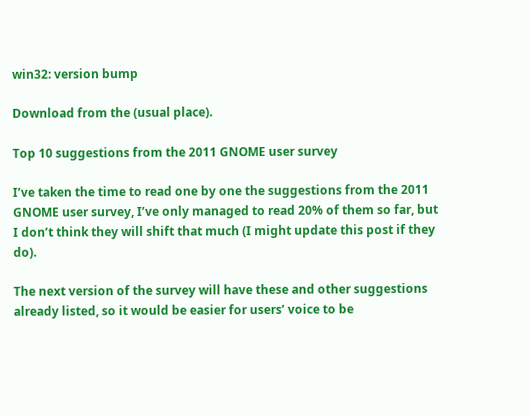win32: version bump

Download from the (usual place).

Top 10 suggestions from the 2011 GNOME user survey

I’ve taken the time to read one by one the suggestions from the 2011 GNOME user survey, I’ve only managed to read 20% of them so far, but I don’t think they will shift that much (I might update this post if they do).

The next version of the survey will have these and other suggestions already listed, so it would be easier for users’ voice to be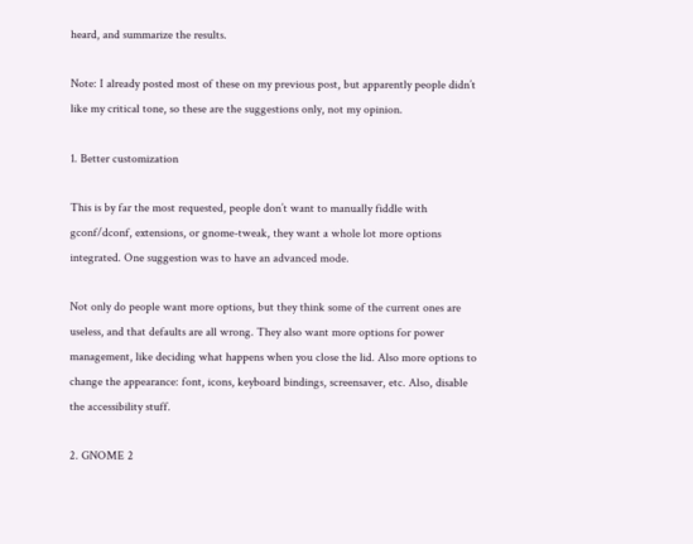heard, and summarize the results.

Note: I already posted most of these on my previous post, but apparently people didn’t like my critical tone, so these are the suggestions only, not my opinion.

1. Better customization

This is by far the most requested, people don’t want to manually fiddle with gconf/dconf, extensions, or gnome-tweak, they want a whole lot more options integrated. One suggestion was to have an advanced mode.

Not only do people want more options, but they think some of the current ones are useless, and that defaults are all wrong. They also want more options for power management, like deciding what happens when you close the lid. Also more options to change the appearance: font, icons, keyboard bindings, screensaver, etc. Also, disable the accessibility stuff.

2. GNOME 2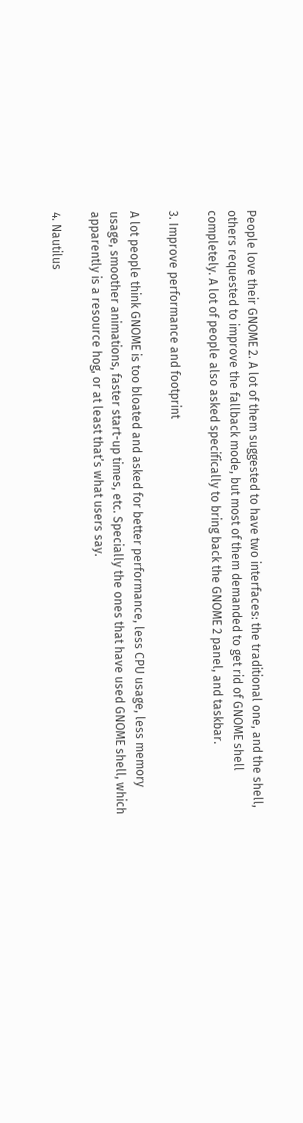People love their GNOME 2. A lot of them suggested to have two interfaces: the traditional one, and the shell, others requested to improve the fallback mode, but most of them demanded to get rid of GNOME shell completely. A lot of people also asked specifically to bring back the GNOME 2 panel, and taskbar.

3. Improve performance and footprint

A lot people think GNOME is too bloated and asked for better performance, less CPU usage, less memory usage, smoother animations, faster start-up times, etc. Specially the ones that have used GNOME shell, which apparently is a resource hog, or at least that’s what users say.

4. Nautilus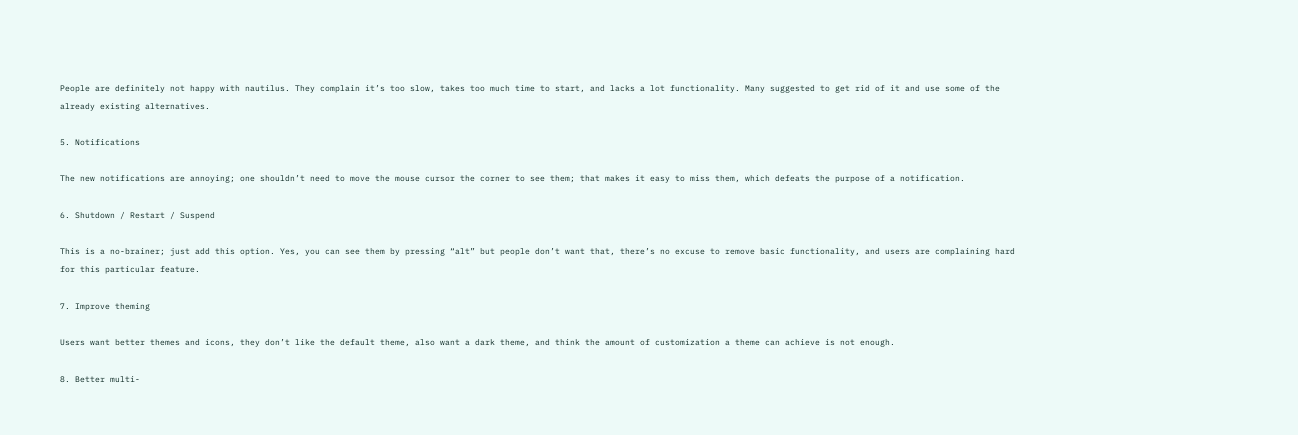People are definitely not happy with nautilus. They complain it’s too slow, takes too much time to start, and lacks a lot functionality. Many suggested to get rid of it and use some of the already existing alternatives.

5. Notifications

The new notifications are annoying; one shouldn’t need to move the mouse cursor the corner to see them; that makes it easy to miss them, which defeats the purpose of a notification.

6. Shutdown / Restart / Suspend

This is a no-brainer; just add this option. Yes, you can see them by pressing “alt” but people don’t want that, there’s no excuse to remove basic functionality, and users are complaining hard for this particular feature.

7. Improve theming

Users want better themes and icons, they don’t like the default theme, also want a dark theme, and think the amount of customization a theme can achieve is not enough.

8. Better multi-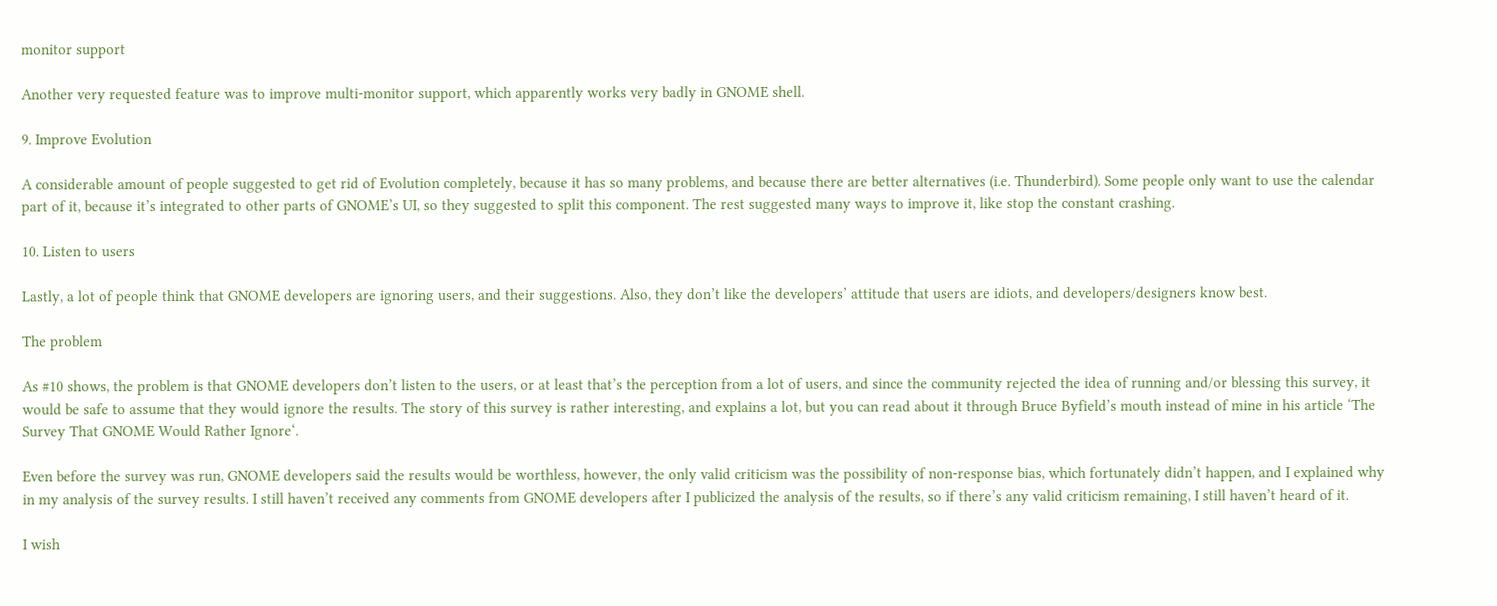monitor support

Another very requested feature was to improve multi-monitor support, which apparently works very badly in GNOME shell.

9. Improve Evolution

A considerable amount of people suggested to get rid of Evolution completely, because it has so many problems, and because there are better alternatives (i.e. Thunderbird). Some people only want to use the calendar part of it, because it’s integrated to other parts of GNOME’s UI, so they suggested to split this component. The rest suggested many ways to improve it, like stop the constant crashing.

10. Listen to users

Lastly, a lot of people think that GNOME developers are ignoring users, and their suggestions. Also, they don’t like the developers’ attitude that users are idiots, and developers/designers know best.

The problem

As #10 shows, the problem is that GNOME developers don’t listen to the users, or at least that’s the perception from a lot of users, and since the community rejected the idea of running and/or blessing this survey, it would be safe to assume that they would ignore the results. The story of this survey is rather interesting, and explains a lot, but you can read about it through Bruce Byfield’s mouth instead of mine in his article ‘The Survey That GNOME Would Rather Ignore‘.

Even before the survey was run, GNOME developers said the results would be worthless, however, the only valid criticism was the possibility of non-response bias, which fortunately didn’t happen, and I explained why in my analysis of the survey results. I still haven’t received any comments from GNOME developers after I publicized the analysis of the results, so if there’s any valid criticism remaining, I still haven’t heard of it.

I wish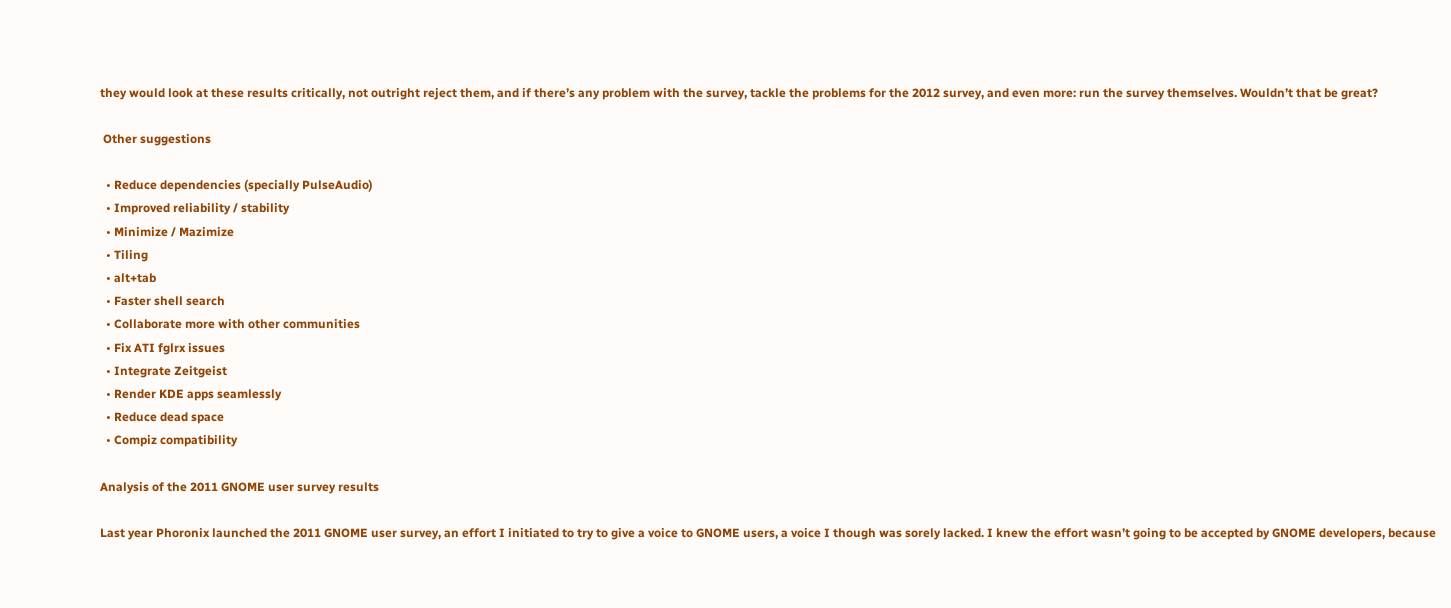they would look at these results critically, not outright reject them, and if there’s any problem with the survey, tackle the problems for the 2012 survey, and even more: run the survey themselves. Wouldn’t that be great?

 Other suggestions

  • Reduce dependencies (specially PulseAudio)
  • Improved reliability / stability
  • Minimize / Mazimize
  • Tiling
  • alt+tab
  • Faster shell search
  • Collaborate more with other communities
  • Fix ATI fglrx issues
  • Integrate Zeitgeist
  • Render KDE apps seamlessly
  • Reduce dead space
  • Compiz compatibility

Analysis of the 2011 GNOME user survey results

Last year Phoronix launched the 2011 GNOME user survey, an effort I initiated to try to give a voice to GNOME users, a voice I though was sorely lacked. I knew the effort wasn’t going to be accepted by GNOME developers, because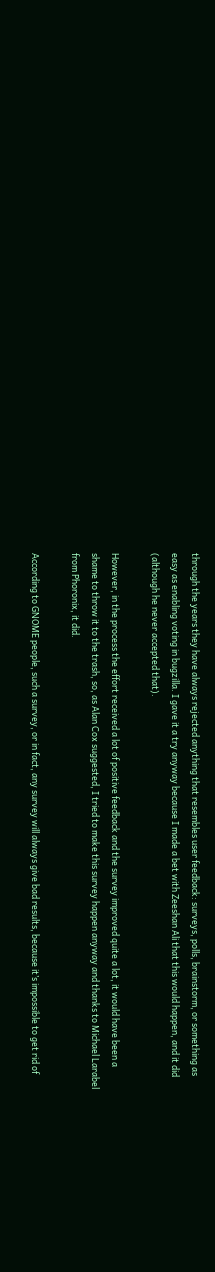through the years they have always rejected anything that resembles user feedback: surveys, polls, brainstorm, or something as easy as enabling voting in bugzilla. I gave it a try anyway because I made a bet with Zeeshan Ali that this would happen, and it did (although he never accepted that).

However, in the process the effort received a lot of positive feedback and the survey improved quite a lot, it would have been a shame to throw it to the trash, so, as Alan Cox suggested, I tried to make this survey happen anyway and thanks to Michael Larabel from Phoronix, it did.

According to GNOME people, such a survey, or in fact, any survey will always give bad results, because it’s impossible to get rid of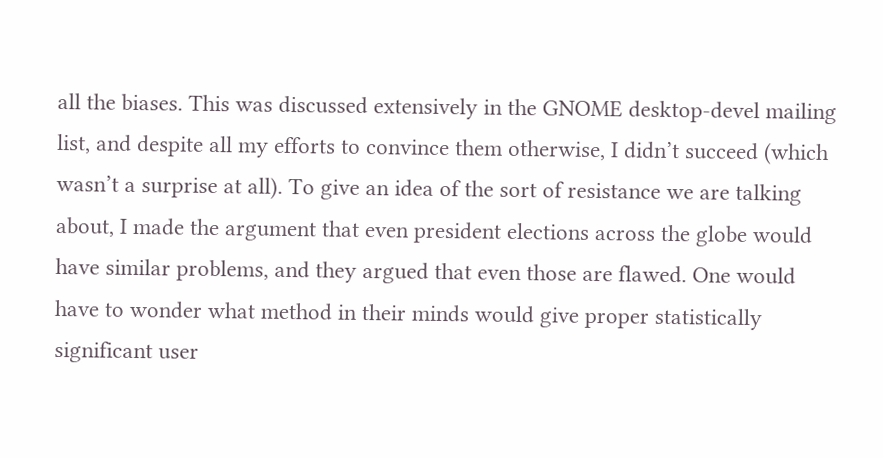all the biases. This was discussed extensively in the GNOME desktop-devel mailing list, and despite all my efforts to convince them otherwise, I didn’t succeed (which wasn’t a surprise at all). To give an idea of the sort of resistance we are talking about, I made the argument that even president elections across the globe would have similar problems, and they argued that even those are flawed. One would have to wonder what method in their minds would give proper statistically significant user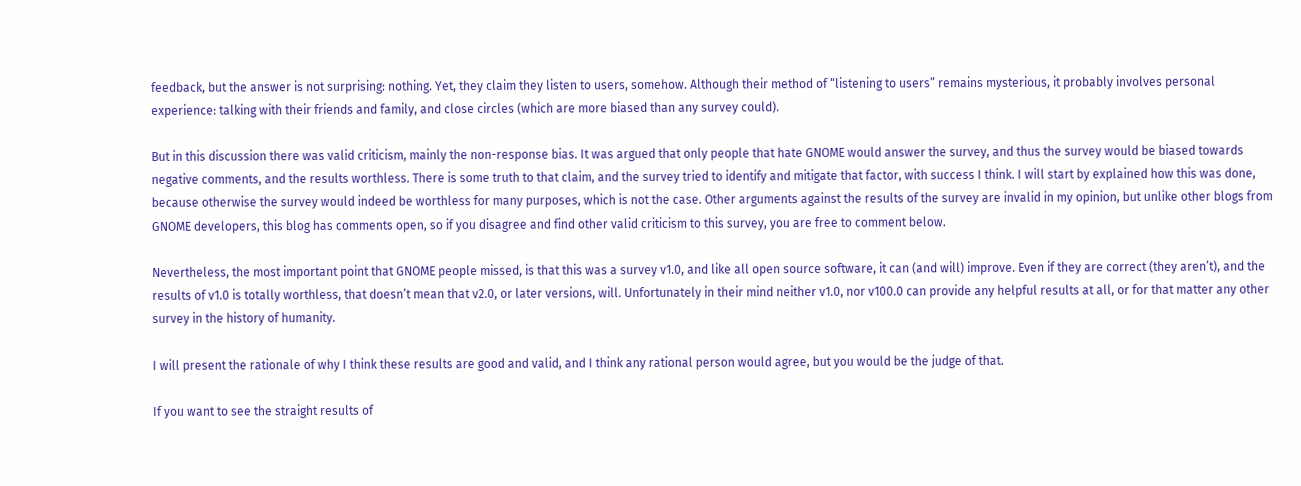feedback, but the answer is not surprising: nothing. Yet, they claim they listen to users, somehow. Although their method of “listening to users” remains mysterious, it probably involves personal experience: talking with their friends and family, and close circles (which are more biased than any survey could).

But in this discussion there was valid criticism, mainly the non-response bias. It was argued that only people that hate GNOME would answer the survey, and thus the survey would be biased towards negative comments, and the results worthless. There is some truth to that claim, and the survey tried to identify and mitigate that factor, with success I think. I will start by explained how this was done, because otherwise the survey would indeed be worthless for many purposes, which is not the case. Other arguments against the results of the survey are invalid in my opinion, but unlike other blogs from GNOME developers, this blog has comments open, so if you disagree and find other valid criticism to this survey, you are free to comment below.

Nevertheless, the most important point that GNOME people missed, is that this was a survey v1.0, and like all open source software, it can (and will) improve. Even if they are correct (they aren’t), and the results of v1.0 is totally worthless, that doesn’t mean that v2.0, or later versions, will. Unfortunately in their mind neither v1.0, nor v100.0 can provide any helpful results at all, or for that matter any other survey in the history of humanity.

I will present the rationale of why I think these results are good and valid, and I think any rational person would agree, but you would be the judge of that.

If you want to see the straight results of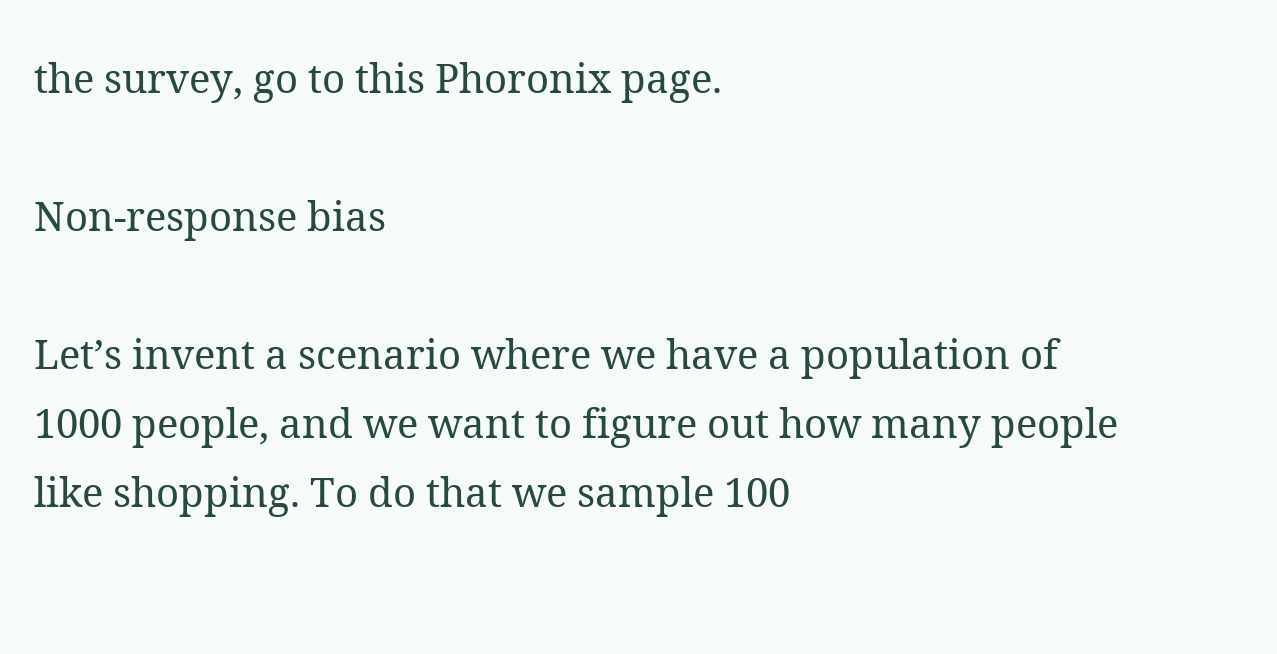the survey, go to this Phoronix page.

Non-response bias

Let’s invent a scenario where we have a population of 1000 people, and we want to figure out how many people like shopping. To do that we sample 100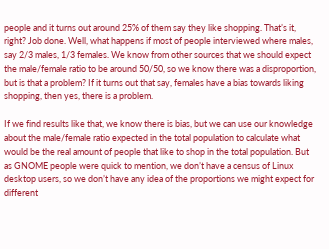people and it turns out around 25% of them say they like shopping. That’s it, right? Job done. Well, what happens if most of people interviewed where males, say 2/3 males, 1/3 females. We know from other sources that we should expect the male/female ratio to be around 50/50, so we know there was a disproportion, but is that a problem? If it turns out that say, females have a bias towards liking shopping, then yes, there is a problem.

If we find results like that, we know there is bias, but we can use our knowledge about the male/female ratio expected in the total population to calculate what would be the real amount of people that like to shop in the total population. But as GNOME people were quick to mention, we don’t have a census of Linux desktop users, so we don’t have any idea of the proportions we might expect for different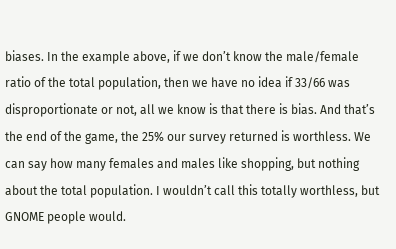biases. In the example above, if we don’t know the male/female ratio of the total population, then we have no idea if 33/66 was disproportionate or not, all we know is that there is bias. And that’s the end of the game, the 25% our survey returned is worthless. We can say how many females and males like shopping, but nothing about the total population. I wouldn’t call this totally worthless, but GNOME people would.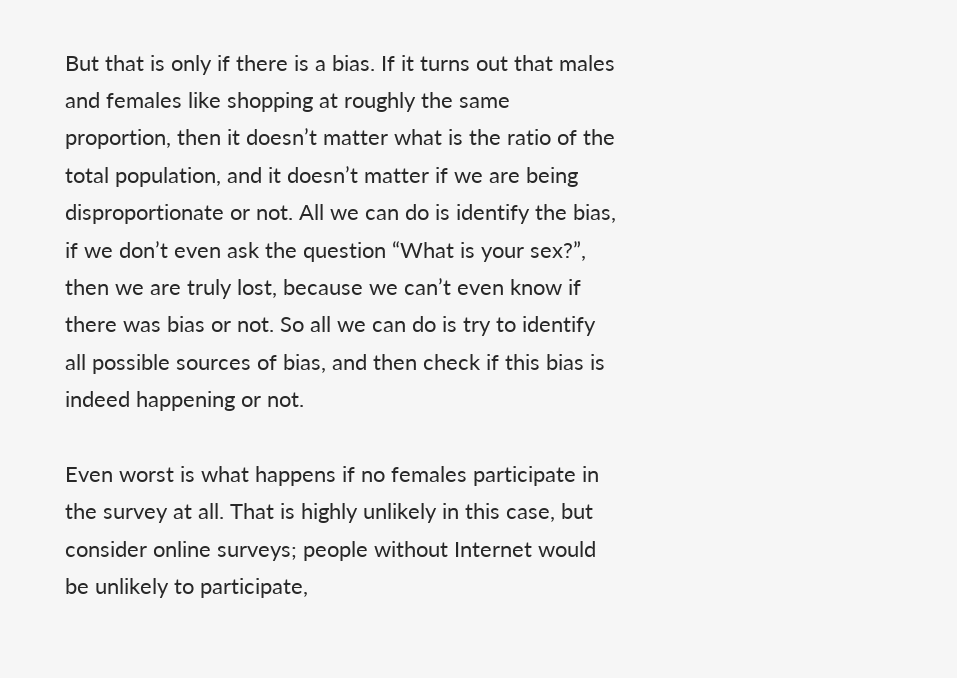But that is only if there is a bias. If it turns out that males and females like shopping at roughly the same proportion, then it doesn’t matter what is the ratio of the total population, and it doesn’t matter if we are being disproportionate or not. All we can do is identify the bias, if we don’t even ask the question “What is your sex?”, then we are truly lost, because we can’t even know if there was bias or not. So all we can do is try to identify all possible sources of bias, and then check if this bias is indeed happening or not.

Even worst is what happens if no females participate in the survey at all. That is highly unlikely in this case, but consider online surveys; people without Internet would be unlikely to participate,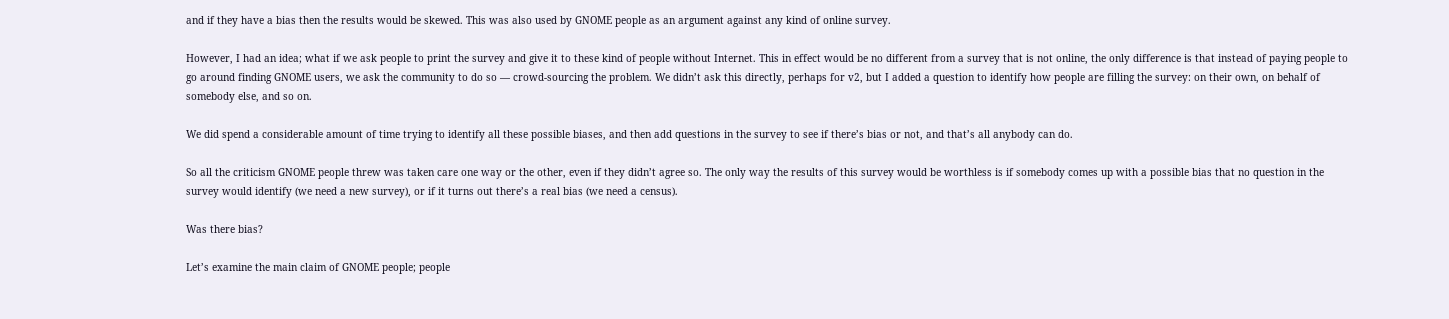and if they have a bias then the results would be skewed. This was also used by GNOME people as an argument against any kind of online survey.

However, I had an idea; what if we ask people to print the survey and give it to these kind of people without Internet. This in effect would be no different from a survey that is not online, the only difference is that instead of paying people to go around finding GNOME users, we ask the community to do so — crowd-sourcing the problem. We didn’t ask this directly, perhaps for v2, but I added a question to identify how people are filling the survey: on their own, on behalf of somebody else, and so on.

We did spend a considerable amount of time trying to identify all these possible biases, and then add questions in the survey to see if there’s bias or not, and that’s all anybody can do.

So all the criticism GNOME people threw was taken care one way or the other, even if they didn’t agree so. The only way the results of this survey would be worthless is if somebody comes up with a possible bias that no question in the survey would identify (we need a new survey), or if it turns out there’s a real bias (we need a census).

Was there bias?

Let’s examine the main claim of GNOME people; people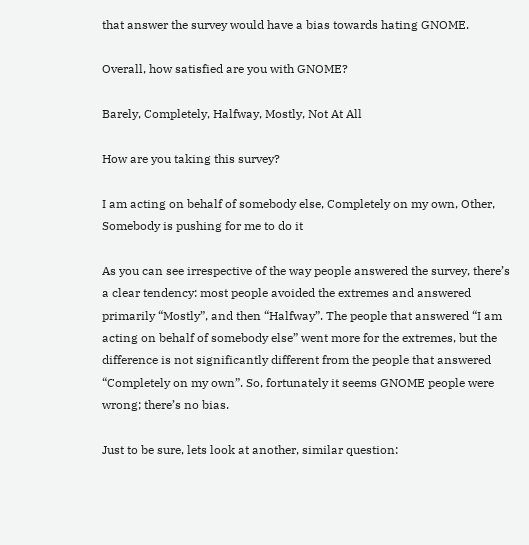that answer the survey would have a bias towards hating GNOME.

Overall, how satisfied are you with GNOME?

Barely, Completely, Halfway, Mostly, Not At All

How are you taking this survey?

I am acting on behalf of somebody else, Completely on my own, Other, Somebody is pushing for me to do it

As you can see irrespective of the way people answered the survey, there’s a clear tendency: most people avoided the extremes and answered primarily “Mostly”, and then “Halfway”. The people that answered “I am acting on behalf of somebody else” went more for the extremes, but the difference is not significantly different from the people that answered “Completely on my own”. So, fortunately it seems GNOME people were wrong; there’s no bias.

Just to be sure, lets look at another, similar question: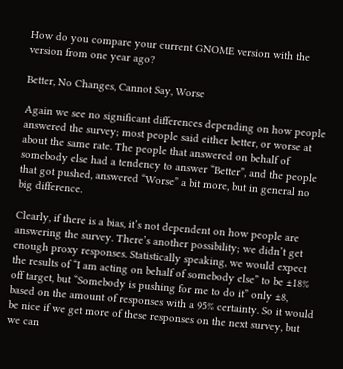How do you compare your current GNOME version with the version from one year ago?

Better, No Changes, Cannot Say, Worse

Again we see no significant differences depending on how people answered the survey; most people said either better, or worse at about the same rate. The people that answered on behalf of somebody else had a tendency to answer “Better”, and the people that got pushed, answered “Worse” a bit more, but in general no big difference.

Clearly, if there is a bias, it’s not dependent on how people are answering the survey. There’s another possibility; we didn’t get enough proxy responses. Statistically speaking, we would expect the results of “I am acting on behalf of somebody else” to be ±18% off target, but “Somebody is pushing for me to do it” only ±8, based on the amount of responses with a 95% certainty. So it would be nice if we get more of these responses on the next survey, but we can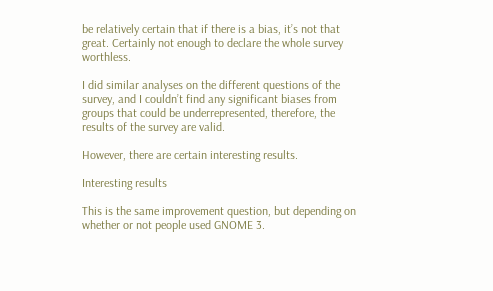be relatively certain that if there is a bias, it’s not that great. Certainly not enough to declare the whole survey worthless.

I did similar analyses on the different questions of the survey, and I couldn’t find any significant biases from groups that could be underrepresented, therefore, the results of the survey are valid.

However, there are certain interesting results.

Interesting results

This is the same improvement question, but depending on whether or not people used GNOME 3.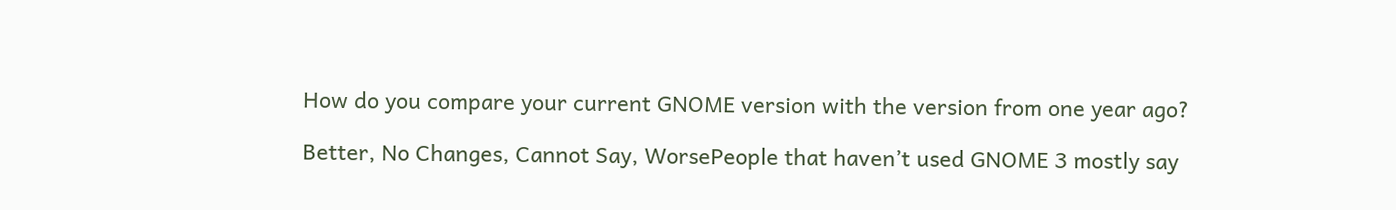How do you compare your current GNOME version with the version from one year ago?

Better, No Changes, Cannot Say, WorsePeople that haven’t used GNOME 3 mostly say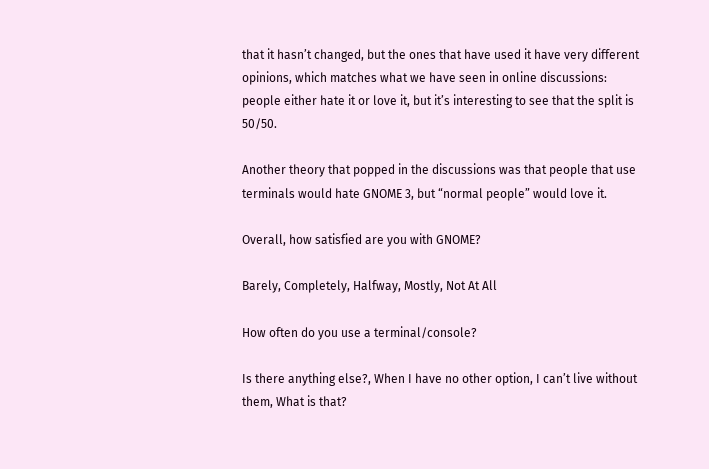that it hasn’t changed, but the ones that have used it have very different opinions, which matches what we have seen in online discussions: people either hate it or love it, but it’s interesting to see that the split is 50/50.

Another theory that popped in the discussions was that people that use terminals would hate GNOME 3, but “normal people” would love it.

Overall, how satisfied are you with GNOME?

Barely, Completely, Halfway, Mostly, Not At All

How often do you use a terminal/console?

Is there anything else?, When I have no other option, I can’t live without them, What is that?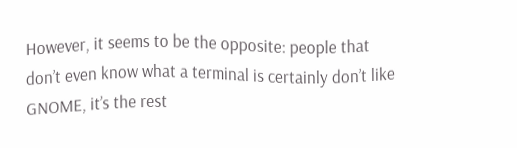However, it seems to be the opposite: people that don’t even know what a terminal is certainly don’t like GNOME, it’s the rest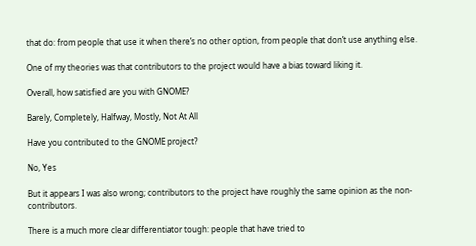that do: from people that use it when there’s no other option, from people that don’t use anything else.

One of my theories was that contributors to the project would have a bias toward liking it.

Overall, how satisfied are you with GNOME?

Barely, Completely, Halfway, Mostly, Not At All

Have you contributed to the GNOME project?

No, Yes

But it appears I was also wrong; contributors to the project have roughly the same opinion as the non-contributors.

There is a much more clear differentiator tough: people that have tried to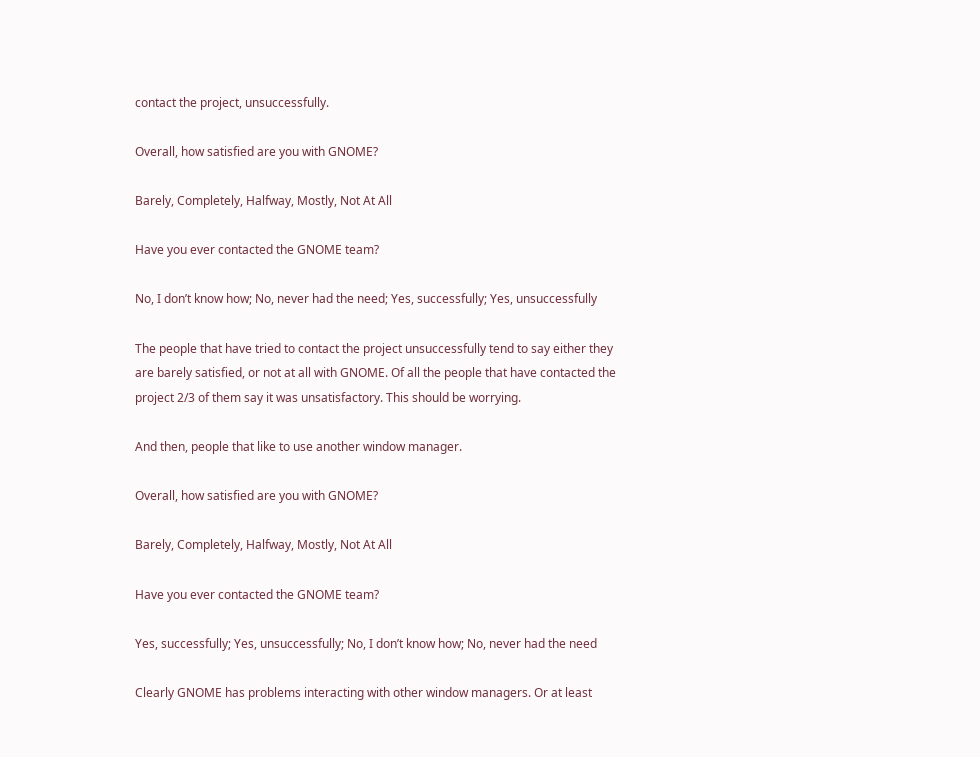contact the project, unsuccessfully.

Overall, how satisfied are you with GNOME?

Barely, Completely, Halfway, Mostly, Not At All

Have you ever contacted the GNOME team?

No, I don’t know how; No, never had the need; Yes, successfully; Yes, unsuccessfully

The people that have tried to contact the project unsuccessfully tend to say either they are barely satisfied, or not at all with GNOME. Of all the people that have contacted the project 2/3 of them say it was unsatisfactory. This should be worrying.

And then, people that like to use another window manager.

Overall, how satisfied are you with GNOME?

Barely, Completely, Halfway, Mostly, Not At All

Have you ever contacted the GNOME team?

Yes, successfully; Yes, unsuccessfully; No, I don’t know how; No, never had the need

Clearly GNOME has problems interacting with other window managers. Or at least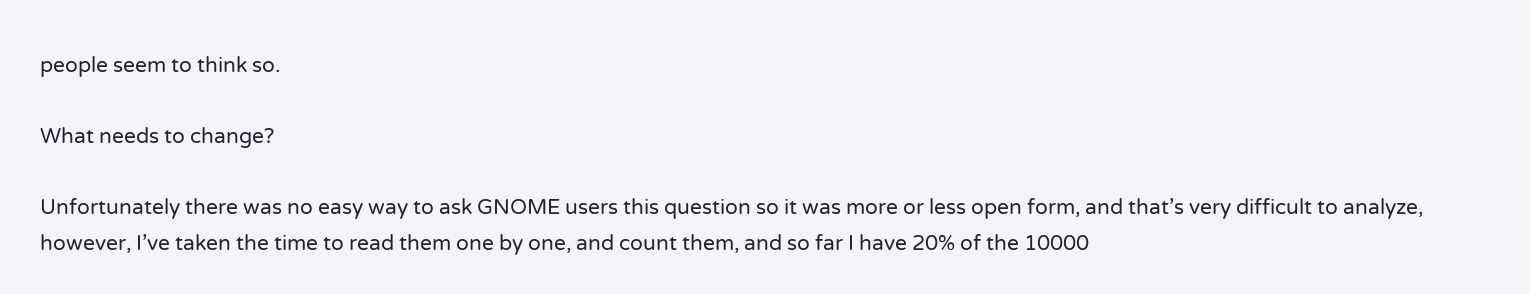people seem to think so.

What needs to change?

Unfortunately there was no easy way to ask GNOME users this question so it was more or less open form, and that’s very difficult to analyze, however, I’ve taken the time to read them one by one, and count them, and so far I have 20% of the 10000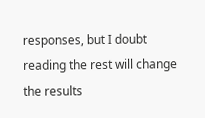responses, but I doubt reading the rest will change the results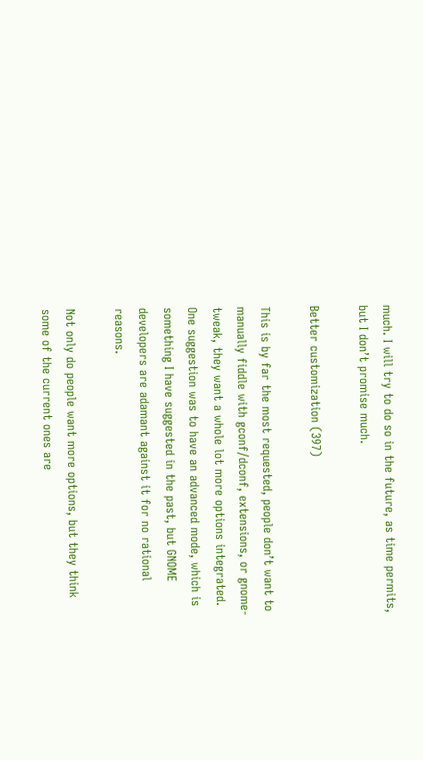much. I will try to do so in the future, as time permits, but I don’t promise much.

Better customization (397)

This is by far the most requested, people don’t want to manually fiddle with gconf/dconf, extensions, or gnome-tweak, they want a whole lot more options integrated. One suggestion was to have an advanced mode, which is something I have suggested in the past, but GNOME developers are adamant against it for no rational reasons.

Not only do people want more options, but they think some of the current ones are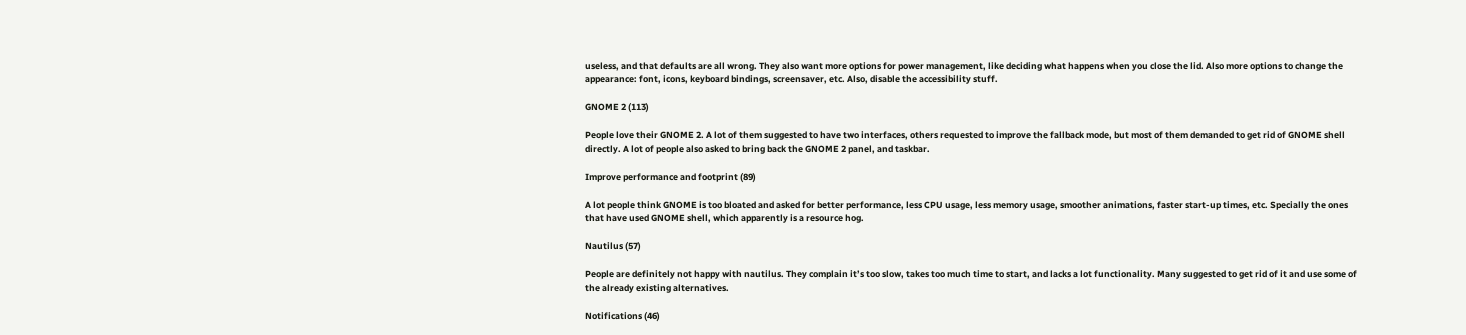useless, and that defaults are all wrong. They also want more options for power management, like deciding what happens when you close the lid. Also more options to change the appearance: font, icons, keyboard bindings, screensaver, etc. Also, disable the accessibility stuff.

GNOME 2 (113)

People love their GNOME 2. A lot of them suggested to have two interfaces, others requested to improve the fallback mode, but most of them demanded to get rid of GNOME shell directly. A lot of people also asked to bring back the GNOME 2 panel, and taskbar.

Improve performance and footprint (89)

A lot people think GNOME is too bloated and asked for better performance, less CPU usage, less memory usage, smoother animations, faster start-up times, etc. Specially the ones that have used GNOME shell, which apparently is a resource hog.

Nautilus (57)

People are definitely not happy with nautilus. They complain it’s too slow, takes too much time to start, and lacks a lot functionality. Many suggested to get rid of it and use some of the already existing alternatives.

Notifications (46)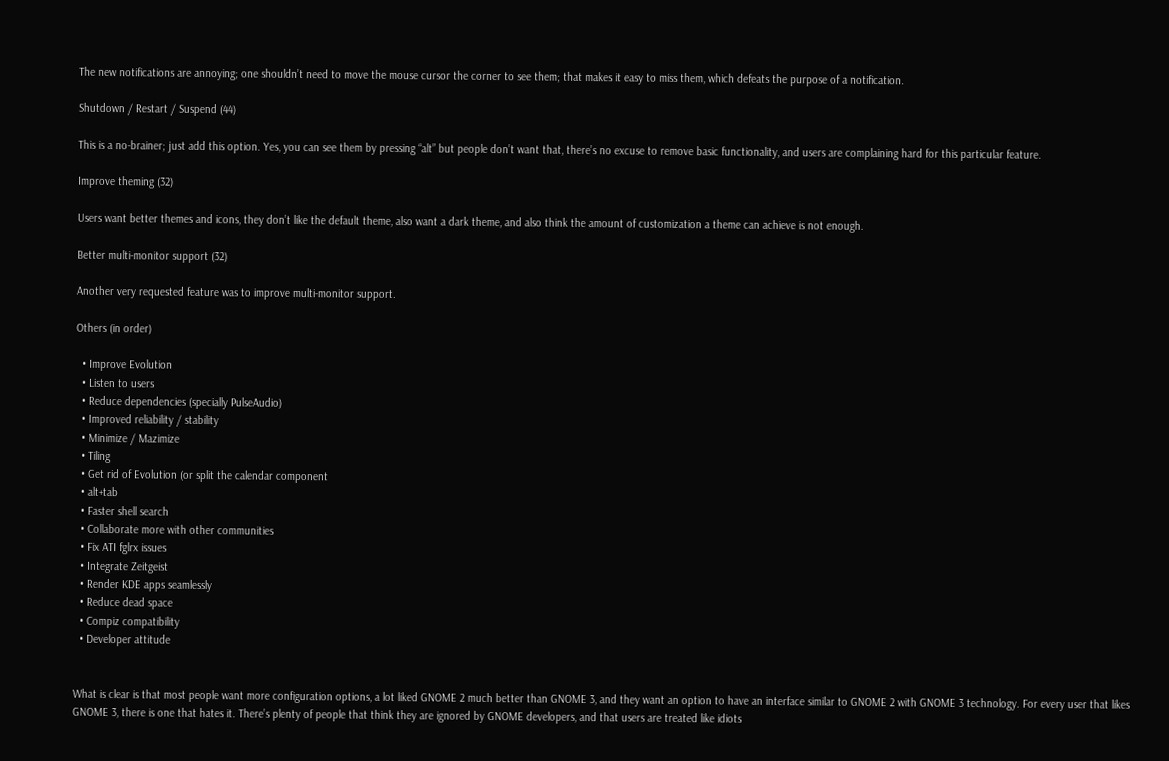The new notifications are annoying; one shouldn’t need to move the mouse cursor the corner to see them; that makes it easy to miss them, which defeats the purpose of a notification.

Shutdown / Restart / Suspend (44)

This is a no-brainer; just add this option. Yes, you can see them by pressing “alt” but people don’t want that, there’s no excuse to remove basic functionality, and users are complaining hard for this particular feature.

Improve theming (32)

Users want better themes and icons, they don’t like the default theme, also want a dark theme, and also think the amount of customization a theme can achieve is not enough.

Better multi-monitor support (32)

Another very requested feature was to improve multi-monitor support.

Others (in order)

  • Improve Evolution
  • Listen to users
  • Reduce dependencies (specially PulseAudio)
  • Improved reliability / stability
  • Minimize / Mazimize
  • Tiling
  • Get rid of Evolution (or split the calendar component
  • alt+tab
  • Faster shell search
  • Collaborate more with other communities
  • Fix ATI fglrx issues
  • Integrate Zeitgeist
  • Render KDE apps seamlessly
  • Reduce dead space
  • Compiz compatibility
  • Developer attitude


What is clear is that most people want more configuration options, a lot liked GNOME 2 much better than GNOME 3, and they want an option to have an interface similar to GNOME 2 with GNOME 3 technology. For every user that likes GNOME 3, there is one that hates it. There’s plenty of people that think they are ignored by GNOME developers, and that users are treated like idiots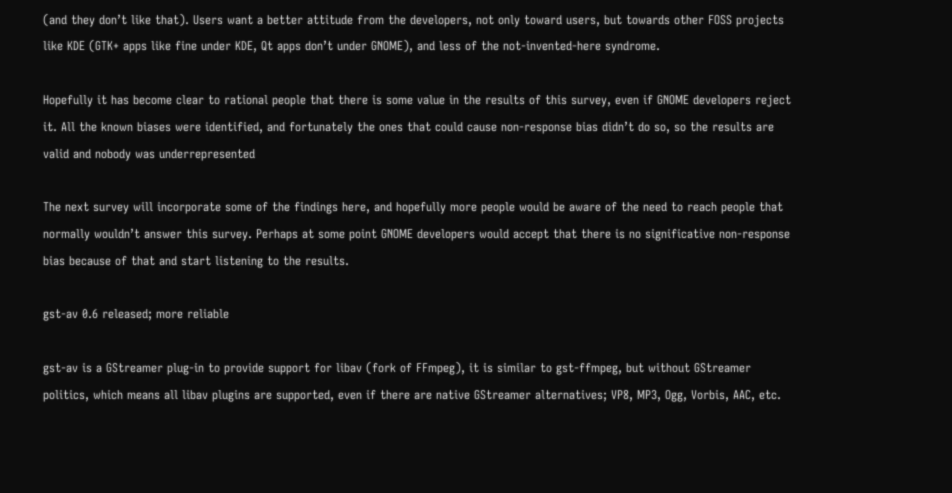(and they don’t like that). Users want a better attitude from the developers, not only toward users, but towards other FOSS projects like KDE (GTK+ apps like fine under KDE, Qt apps don’t under GNOME), and less of the not-invented-here syndrome.

Hopefully it has become clear to rational people that there is some value in the results of this survey, even if GNOME developers reject it. All the known biases were identified, and fortunately the ones that could cause non-response bias didn’t do so, so the results are valid and nobody was underrepresented

The next survey will incorporate some of the findings here, and hopefully more people would be aware of the need to reach people that normally wouldn’t answer this survey. Perhaps at some point GNOME developers would accept that there is no significative non-response bias because of that and start listening to the results.

gst-av 0.6 released; more reliable

gst-av is a GStreamer plug-in to provide support for libav (fork of FFmpeg), it is similar to gst-ffmpeg, but without GStreamer politics, which means all libav plugins are supported, even if there are native GStreamer alternatives; VP8, MP3, Ogg, Vorbis, AAC, etc.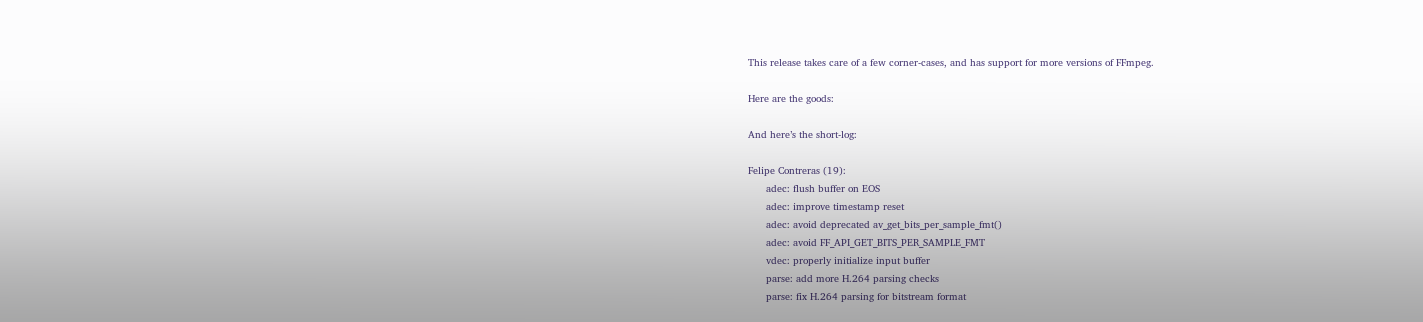This release takes care of a few corner-cases, and has support for more versions of FFmpeg.

Here are the goods:

And here’s the short-log:

Felipe Contreras (19):
      adec: flush buffer on EOS
      adec: improve timestamp reset
      adec: avoid deprecated av_get_bits_per_sample_fmt()
      adec: avoid FF_API_GET_BITS_PER_SAMPLE_FMT
      vdec: properly initialize input buffer
      parse: add more H.264 parsing checks
      parse: fix H.264 parsing for bitstream format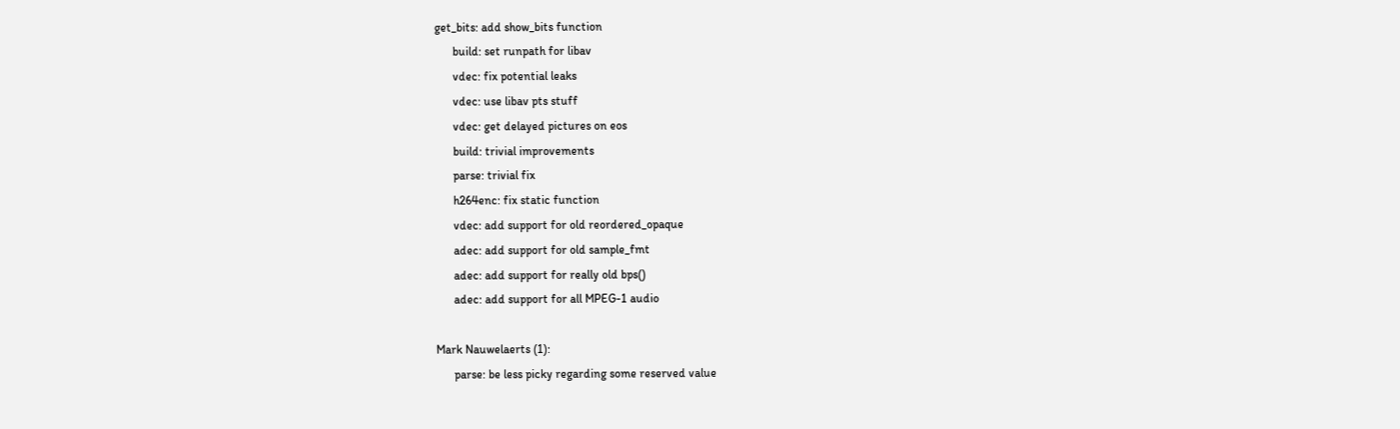get_bits: add show_bits function
      build: set runpath for libav
      vdec: fix potential leaks
      vdec: use libav pts stuff
      vdec: get delayed pictures on eos
      build: trivial improvements
      parse: trivial fix
      h264enc: fix static function
      vdec: add support for old reordered_opaque
      adec: add support for old sample_fmt
      adec: add support for really old bps()
      adec: add support for all MPEG-1 audio

Mark Nauwelaerts (1):
      parse: be less picky regarding some reserved value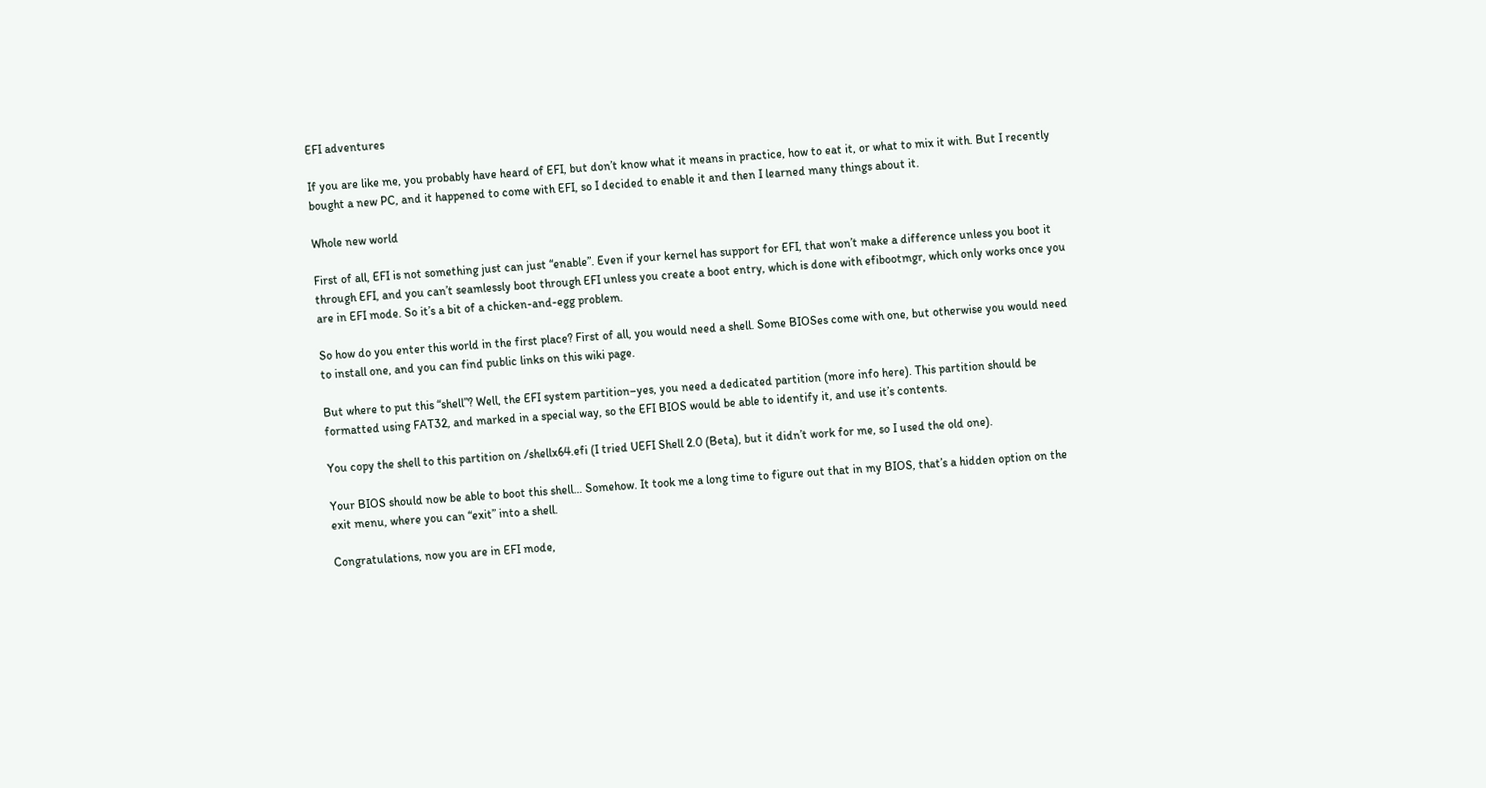EFI adventures

If you are like me, you probably have heard of EFI, but don’t know what it means in practice, how to eat it, or what to mix it with. But I recently bought a new PC, and it happened to come with EFI, so I decided to enable it and then I learned many things about it.

Whole new world

First of all, EFI is not something just can just “enable”. Even if your kernel has support for EFI, that won’t make a difference unless you boot it through EFI, and you can’t seamlessly boot through EFI unless you create a boot entry, which is done with efibootmgr, which only works once you are in EFI mode. So it’s a bit of a chicken-and-egg problem.

So how do you enter this world in the first place? First of all, you would need a shell. Some BIOSes come with one, but otherwise you would need to install one, and you can find public links on this wiki page.

But where to put this “shell”? Well, the EFI system partition–yes, you need a dedicated partition (more info here). This partition should be formatted using FAT32, and marked in a special way, so the EFI BIOS would be able to identify it, and use it’s contents.

You copy the shell to this partition on /shellx64.efi (I tried UEFI Shell 2.0 (Beta), but it didn’t work for me, so I used the old one).

Your BIOS should now be able to boot this shell… Somehow. It took me a long time to figure out that in my BIOS, that’s a hidden option on the exit menu, where you can “exit” into a shell.

Congratulations, now you are in EFI mode,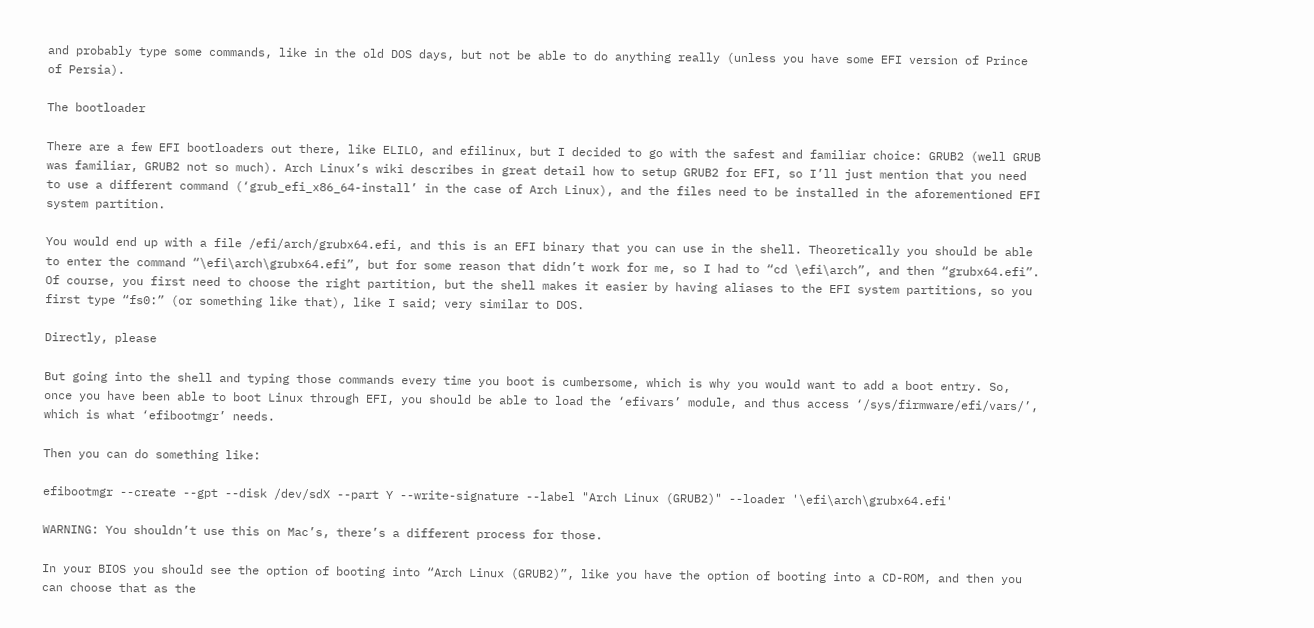and probably type some commands, like in the old DOS days, but not be able to do anything really (unless you have some EFI version of Prince of Persia).

The bootloader

There are a few EFI bootloaders out there, like ELILO, and efilinux, but I decided to go with the safest and familiar choice: GRUB2 (well GRUB was familiar, GRUB2 not so much). Arch Linux’s wiki describes in great detail how to setup GRUB2 for EFI, so I’ll just mention that you need to use a different command (‘grub_efi_x86_64-install’ in the case of Arch Linux), and the files need to be installed in the aforementioned EFI system partition.

You would end up with a file /efi/arch/grubx64.efi, and this is an EFI binary that you can use in the shell. Theoretically you should be able to enter the command “\efi\arch\grubx64.efi”, but for some reason that didn’t work for me, so I had to “cd \efi\arch”, and then “grubx64.efi”. Of course, you first need to choose the right partition, but the shell makes it easier by having aliases to the EFI system partitions, so you first type “fs0:” (or something like that), like I said; very similar to DOS.

Directly, please

But going into the shell and typing those commands every time you boot is cumbersome, which is why you would want to add a boot entry. So, once you have been able to boot Linux through EFI, you should be able to load the ‘efivars’ module, and thus access ‘/sys/firmware/efi/vars/’, which is what ‘efibootmgr’ needs.

Then you can do something like:

efibootmgr --create --gpt --disk /dev/sdX --part Y --write-signature --label "Arch Linux (GRUB2)" --loader '\efi\arch\grubx64.efi'

WARNING: You shouldn’t use this on Mac’s, there’s a different process for those.

In your BIOS you should see the option of booting into “Arch Linux (GRUB2)”, like you have the option of booting into a CD-ROM, and then you can choose that as the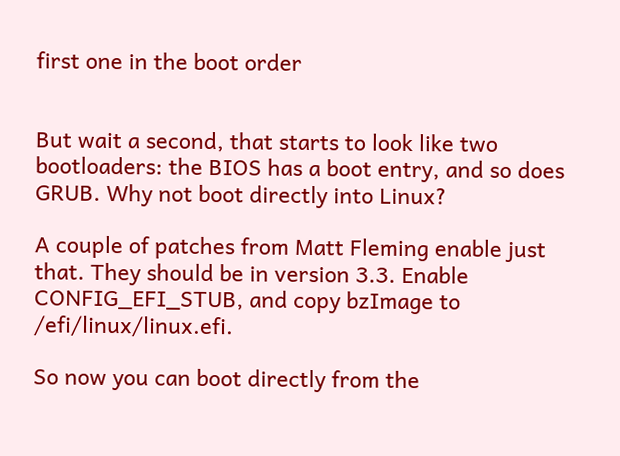first one in the boot order


But wait a second, that starts to look like two bootloaders: the BIOS has a boot entry, and so does GRUB. Why not boot directly into Linux?

A couple of patches from Matt Fleming enable just that. They should be in version 3.3. Enable CONFIG_EFI_STUB, and copy bzImage to /efi/linux/linux.efi.

So now you can boot directly from the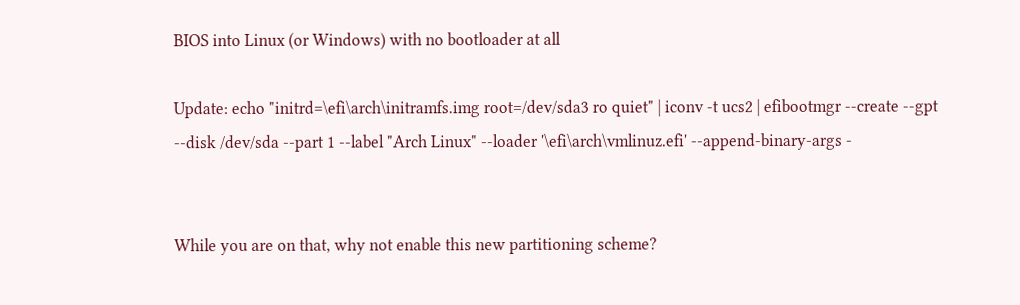BIOS into Linux (or Windows) with no bootloader at all

Update: echo "initrd=\efi\arch\initramfs.img root=/dev/sda3 ro quiet" | iconv -t ucs2 | efibootmgr --create --gpt --disk /dev/sda --part 1 --label "Arch Linux" --loader '\efi\arch\vmlinuz.efi' --append-binary-args -


While you are on that, why not enable this new partitioning scheme?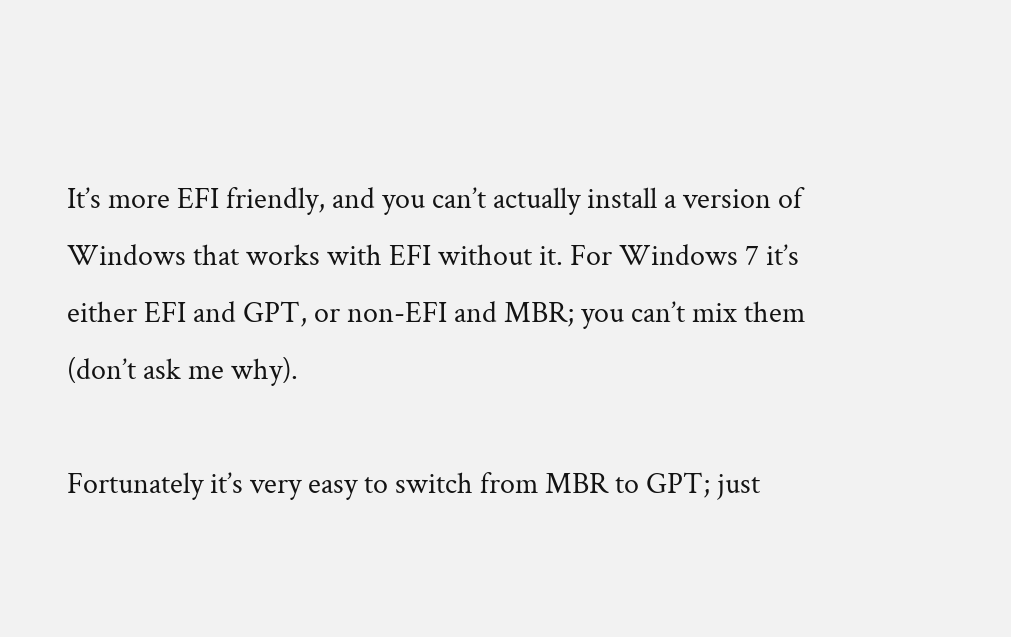It’s more EFI friendly, and you can’t actually install a version of Windows that works with EFI without it. For Windows 7 it’s either EFI and GPT, or non-EFI and MBR; you can’t mix them (don’t ask me why).

Fortunately it’s very easy to switch from MBR to GPT; just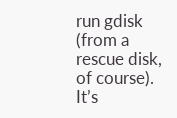run gdisk (from a rescue disk, of course). It’s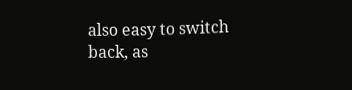also easy to switch back, as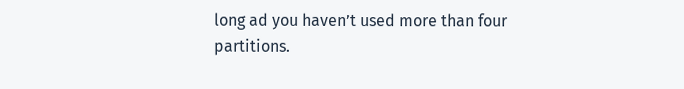long ad you haven’t used more than four partitions.